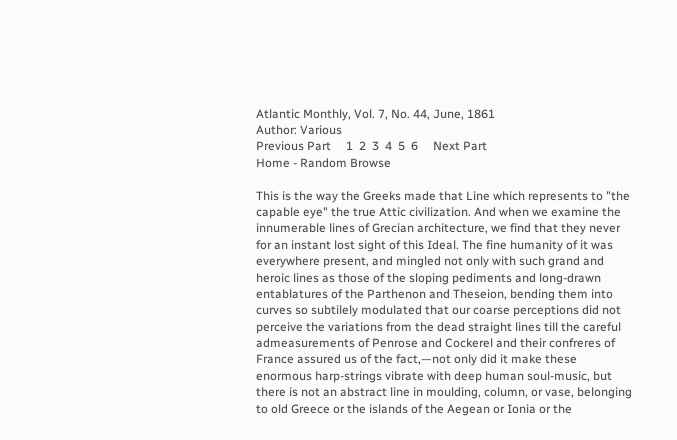Atlantic Monthly, Vol. 7, No. 44, June, 1861
Author: Various
Previous Part     1  2  3  4  5  6     Next Part
Home - Random Browse

This is the way the Greeks made that Line which represents to "the capable eye" the true Attic civilization. And when we examine the innumerable lines of Grecian architecture, we find that they never for an instant lost sight of this Ideal. The fine humanity of it was everywhere present, and mingled not only with such grand and heroic lines as those of the sloping pediments and long-drawn entablatures of the Parthenon and Theseion, bending them into curves so subtilely modulated that our coarse perceptions did not perceive the variations from the dead straight lines till the careful admeasurements of Penrose and Cockerel and their confreres of France assured us of the fact,—not only did it make these enormous harp-strings vibrate with deep human soul-music, but there is not an abstract line in moulding, column, or vase, belonging to old Greece or the islands of the Aegean or Ionia or the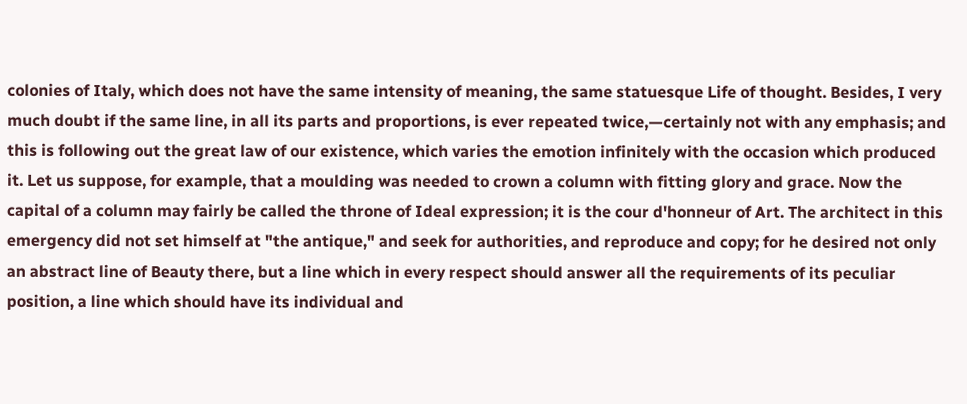colonies of Italy, which does not have the same intensity of meaning, the same statuesque Life of thought. Besides, I very much doubt if the same line, in all its parts and proportions, is ever repeated twice,—certainly not with any emphasis; and this is following out the great law of our existence, which varies the emotion infinitely with the occasion which produced it. Let us suppose, for example, that a moulding was needed to crown a column with fitting glory and grace. Now the capital of a column may fairly be called the throne of Ideal expression; it is the cour d'honneur of Art. The architect in this emergency did not set himself at "the antique," and seek for authorities, and reproduce and copy; for he desired not only an abstract line of Beauty there, but a line which in every respect should answer all the requirements of its peculiar position, a line which should have its individual and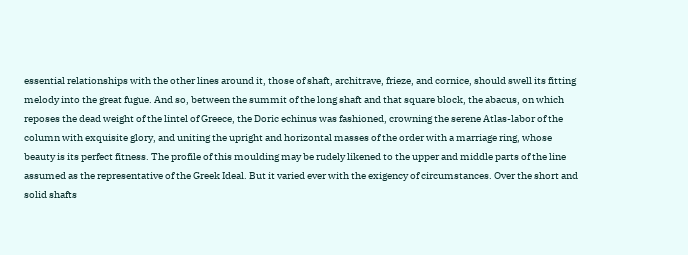essential relationships with the other lines around it, those of shaft, architrave, frieze, and cornice, should swell its fitting melody into the great fugue. And so, between the summit of the long shaft and that square block, the abacus, on which reposes the dead weight of the lintel of Greece, the Doric echinus was fashioned, crowning the serene Atlas-labor of the column with exquisite glory, and uniting the upright and horizontal masses of the order with a marriage ring, whose beauty is its perfect fitness. The profile of this moulding may be rudely likened to the upper and middle parts of the line assumed as the representative of the Greek Ideal. But it varied ever with the exigency of circumstances. Over the short and solid shafts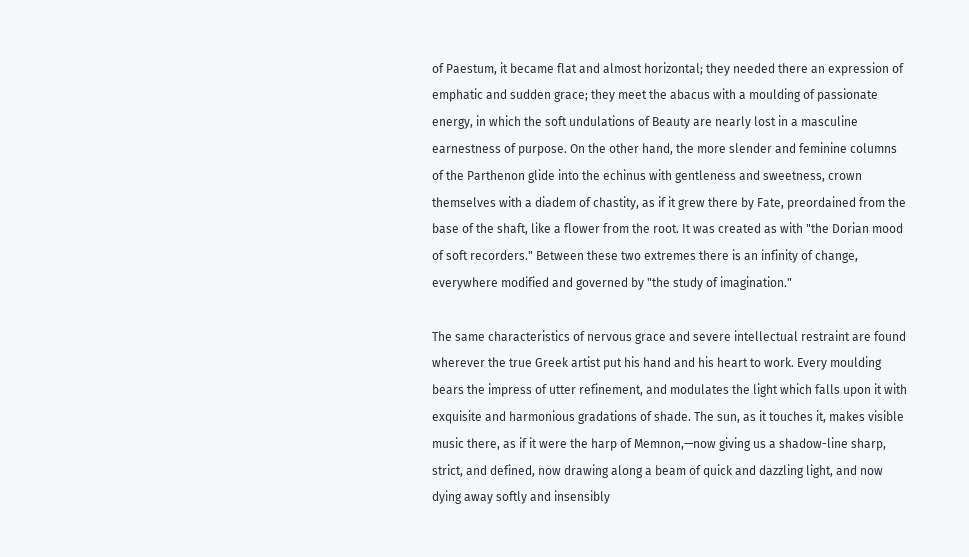of Paestum, it became flat and almost horizontal; they needed there an expression of emphatic and sudden grace; they meet the abacus with a moulding of passionate energy, in which the soft undulations of Beauty are nearly lost in a masculine earnestness of purpose. On the other hand, the more slender and feminine columns of the Parthenon glide into the echinus with gentleness and sweetness, crown themselves with a diadem of chastity, as if it grew there by Fate, preordained from the base of the shaft, like a flower from the root. It was created as with "the Dorian mood of soft recorders." Between these two extremes there is an infinity of change, everywhere modified and governed by "the study of imagination."

The same characteristics of nervous grace and severe intellectual restraint are found wherever the true Greek artist put his hand and his heart to work. Every moulding bears the impress of utter refinement, and modulates the light which falls upon it with exquisite and harmonious gradations of shade. The sun, as it touches it, makes visible music there, as if it were the harp of Memnon,—now giving us a shadow-line sharp, strict, and defined, now drawing along a beam of quick and dazzling light, and now dying away softly and insensibly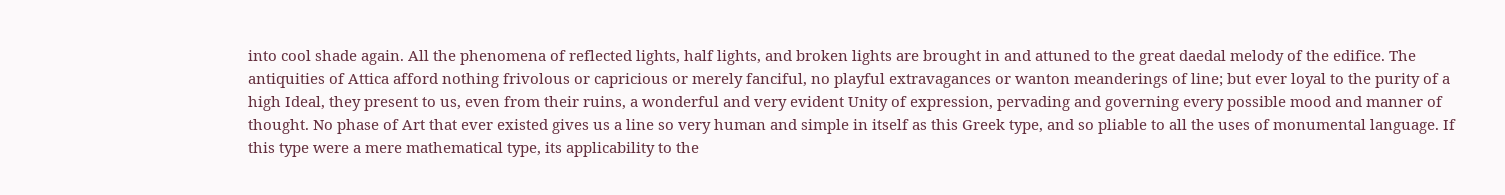into cool shade again. All the phenomena of reflected lights, half lights, and broken lights are brought in and attuned to the great daedal melody of the edifice. The antiquities of Attica afford nothing frivolous or capricious or merely fanciful, no playful extravagances or wanton meanderings of line; but ever loyal to the purity of a high Ideal, they present to us, even from their ruins, a wonderful and very evident Unity of expression, pervading and governing every possible mood and manner of thought. No phase of Art that ever existed gives us a line so very human and simple in itself as this Greek type, and so pliable to all the uses of monumental language. If this type were a mere mathematical type, its applicability to the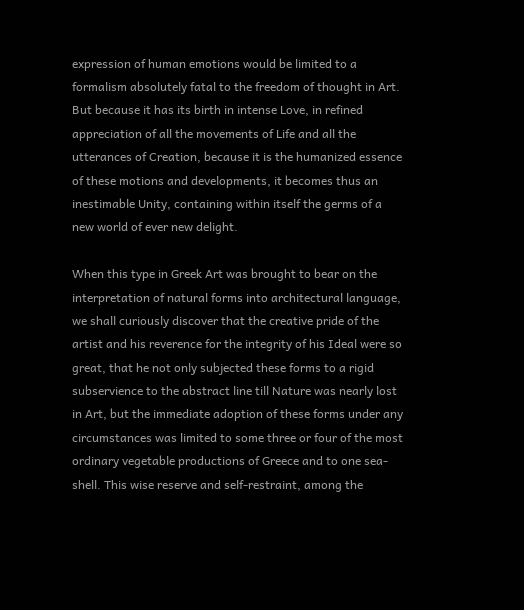expression of human emotions would be limited to a formalism absolutely fatal to the freedom of thought in Art. But because it has its birth in intense Love, in refined appreciation of all the movements of Life and all the utterances of Creation, because it is the humanized essence of these motions and developments, it becomes thus an inestimable Unity, containing within itself the germs of a new world of ever new delight.

When this type in Greek Art was brought to bear on the interpretation of natural forms into architectural language, we shall curiously discover that the creative pride of the artist and his reverence for the integrity of his Ideal were so great, that he not only subjected these forms to a rigid subservience to the abstract line till Nature was nearly lost in Art, but the immediate adoption of these forms under any circumstances was limited to some three or four of the most ordinary vegetable productions of Greece and to one sea-shell. This wise reserve and self-restraint, among the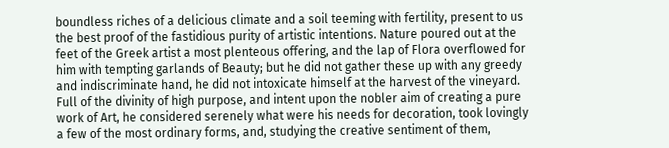boundless riches of a delicious climate and a soil teeming with fertility, present to us the best proof of the fastidious purity of artistic intentions. Nature poured out at the feet of the Greek artist a most plenteous offering, and the lap of Flora overflowed for him with tempting garlands of Beauty; but he did not gather these up with any greedy and indiscriminate hand, he did not intoxicate himself at the harvest of the vineyard. Full of the divinity of high purpose, and intent upon the nobler aim of creating a pure work of Art, he considered serenely what were his needs for decoration, took lovingly a few of the most ordinary forms, and, studying the creative sentiment of them,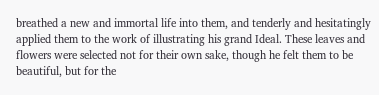breathed a new and immortal life into them, and tenderly and hesitatingly applied them to the work of illustrating his grand Ideal. These leaves and flowers were selected not for their own sake, though he felt them to be beautiful, but for the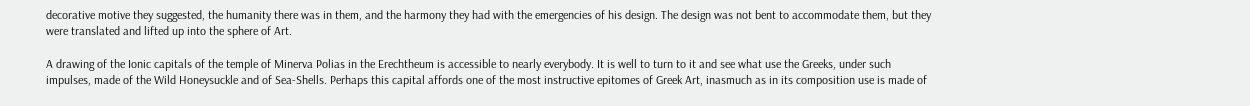decorative motive they suggested, the humanity there was in them, and the harmony they had with the emergencies of his design. The design was not bent to accommodate them, but they were translated and lifted up into the sphere of Art.

A drawing of the Ionic capitals of the temple of Minerva Polias in the Erechtheum is accessible to nearly everybody. It is well to turn to it and see what use the Greeks, under such impulses, made of the Wild Honeysuckle and of Sea-Shells. Perhaps this capital affords one of the most instructive epitomes of Greek Art, inasmuch as in its composition use is made of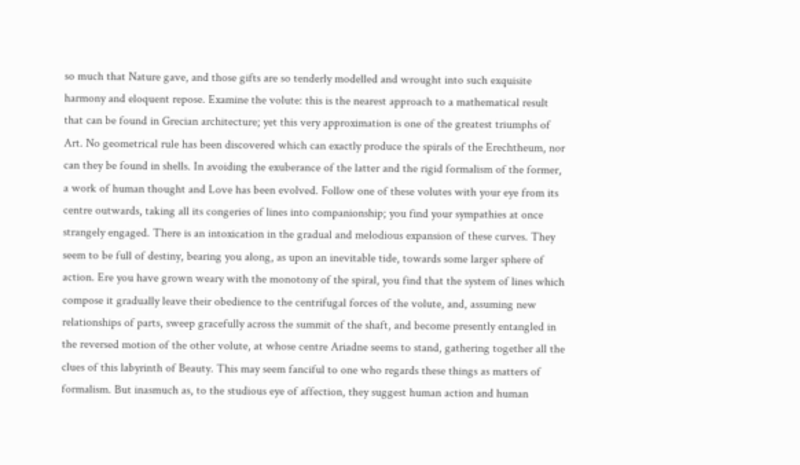so much that Nature gave, and those gifts are so tenderly modelled and wrought into such exquisite harmony and eloquent repose. Examine the volute: this is the nearest approach to a mathematical result that can be found in Grecian architecture; yet this very approximation is one of the greatest triumphs of Art. No geometrical rule has been discovered which can exactly produce the spirals of the Erechtheum, nor can they be found in shells. In avoiding the exuberance of the latter and the rigid formalism of the former, a work of human thought and Love has been evolved. Follow one of these volutes with your eye from its centre outwards, taking all its congeries of lines into companionship; you find your sympathies at once strangely engaged. There is an intoxication in the gradual and melodious expansion of these curves. They seem to be full of destiny, bearing you along, as upon an inevitable tide, towards some larger sphere of action. Ere you have grown weary with the monotony of the spiral, you find that the system of lines which compose it gradually leave their obedience to the centrifugal forces of the volute, and, assuming new relationships of parts, sweep gracefully across the summit of the shaft, and become presently entangled in the reversed motion of the other volute, at whose centre Ariadne seems to stand, gathering together all the clues of this labyrinth of Beauty. This may seem fanciful to one who regards these things as matters of formalism. But inasmuch as, to the studious eye of affection, they suggest human action and human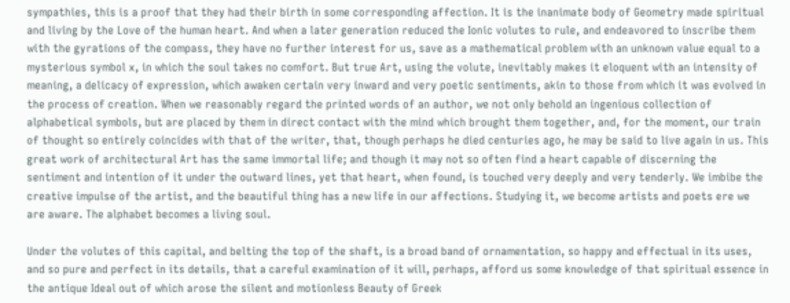sympathies, this is a proof that they had their birth in some corresponding affection. It is the inanimate body of Geometry made spiritual and living by the Love of the human heart. And when a later generation reduced the Ionic volutes to rule, and endeavored to inscribe them with the gyrations of the compass, they have no further interest for us, save as a mathematical problem with an unknown value equal to a mysterious symbol x, in which the soul takes no comfort. But true Art, using the volute, inevitably makes it eloquent with an intensity of meaning, a delicacy of expression, which awaken certain very inward and very poetic sentiments, akin to those from which it was evolved in the process of creation. When we reasonably regard the printed words of an author, we not only behold an ingenious collection of alphabetical symbols, but are placed by them in direct contact with the mind which brought them together, and, for the moment, our train of thought so entirely coincides with that of the writer, that, though perhaps he died centuries ago, he may be said to live again in us. This great work of architectural Art has the same immortal life; and though it may not so often find a heart capable of discerning the sentiment and intention of it under the outward lines, yet that heart, when found, is touched very deeply and very tenderly. We imbibe the creative impulse of the artist, and the beautiful thing has a new life in our affections. Studying it, we become artists and poets ere we are aware. The alphabet becomes a living soul.

Under the volutes of this capital, and belting the top of the shaft, is a broad band of ornamentation, so happy and effectual in its uses, and so pure and perfect in its details, that a careful examination of it will, perhaps, afford us some knowledge of that spiritual essence in the antique Ideal out of which arose the silent and motionless Beauty of Greek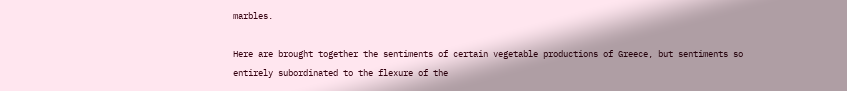marbles.

Here are brought together the sentiments of certain vegetable productions of Greece, but sentiments so entirely subordinated to the flexure of the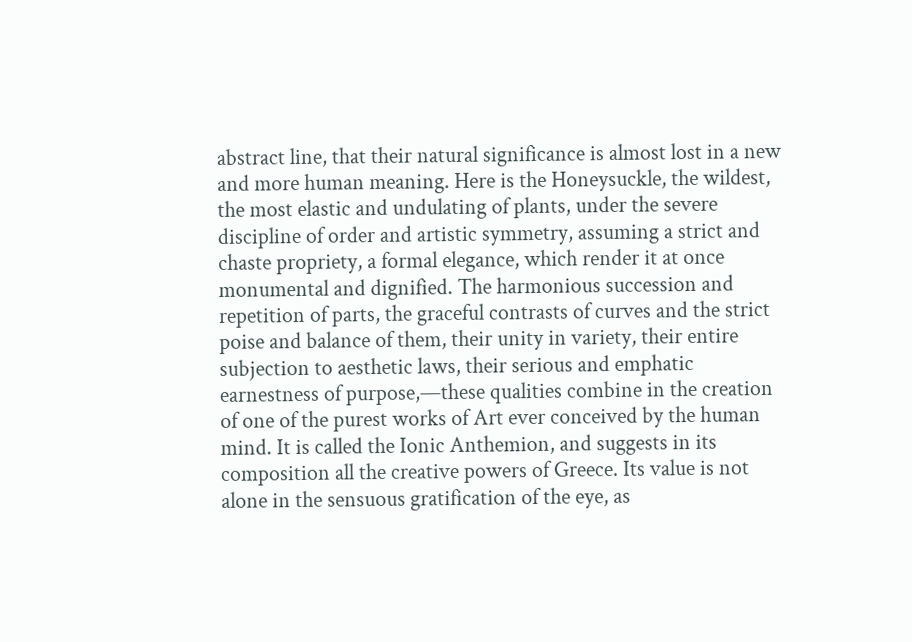abstract line, that their natural significance is almost lost in a new and more human meaning. Here is the Honeysuckle, the wildest, the most elastic and undulating of plants, under the severe discipline of order and artistic symmetry, assuming a strict and chaste propriety, a formal elegance, which render it at once monumental and dignified. The harmonious succession and repetition of parts, the graceful contrasts of curves and the strict poise and balance of them, their unity in variety, their entire subjection to aesthetic laws, their serious and emphatic earnestness of purpose,—these qualities combine in the creation of one of the purest works of Art ever conceived by the human mind. It is called the Ionic Anthemion, and suggests in its composition all the creative powers of Greece. Its value is not alone in the sensuous gratification of the eye, as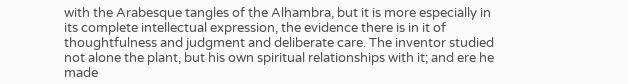with the Arabesque tangles of the Alhambra, but it is more especially in its complete intellectual expression, the evidence there is in it of thoughtfulness and judgment and deliberate care. The inventor studied not alone the plant, but his own spiritual relationships with it; and ere he made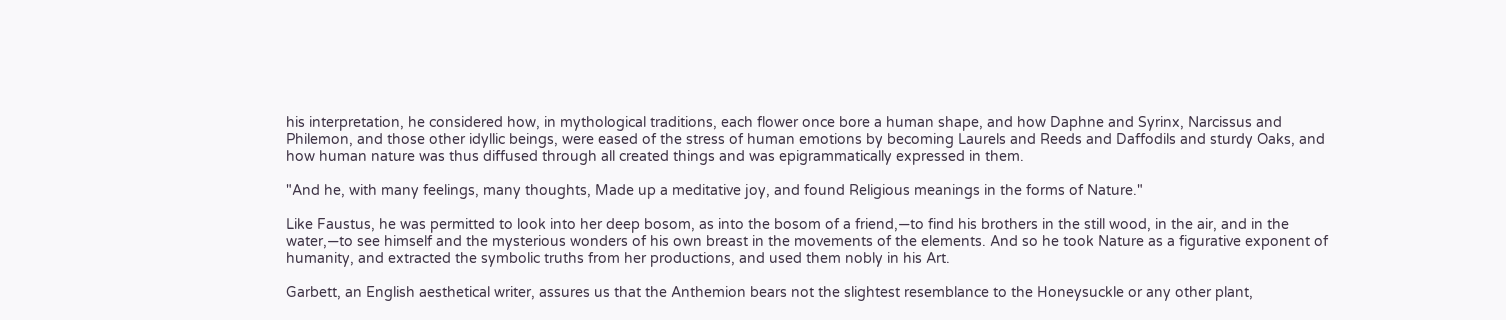his interpretation, he considered how, in mythological traditions, each flower once bore a human shape, and how Daphne and Syrinx, Narcissus and Philemon, and those other idyllic beings, were eased of the stress of human emotions by becoming Laurels and Reeds and Daffodils and sturdy Oaks, and how human nature was thus diffused through all created things and was epigrammatically expressed in them.

"And he, with many feelings, many thoughts, Made up a meditative joy, and found Religious meanings in the forms of Nature."

Like Faustus, he was permitted to look into her deep bosom, as into the bosom of a friend,—to find his brothers in the still wood, in the air, and in the water,—to see himself and the mysterious wonders of his own breast in the movements of the elements. And so he took Nature as a figurative exponent of humanity, and extracted the symbolic truths from her productions, and used them nobly in his Art.

Garbett, an English aesthetical writer, assures us that the Anthemion bears not the slightest resemblance to the Honeysuckle or any other plant,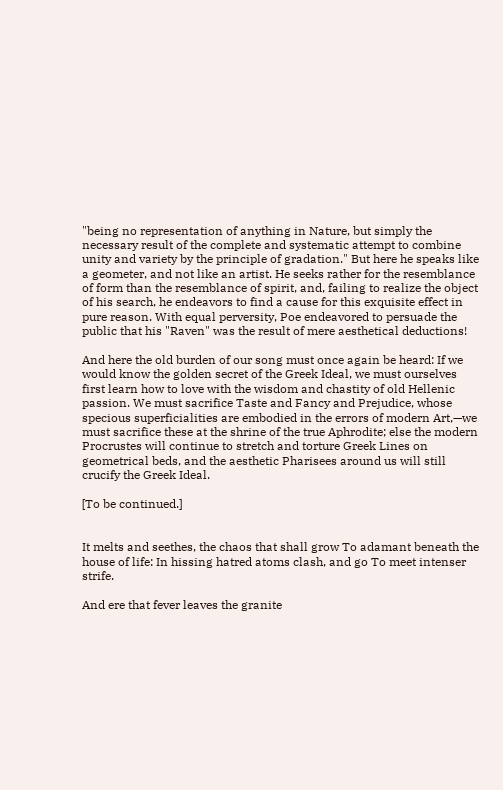"being no representation of anything in Nature, but simply the necessary result of the complete and systematic attempt to combine unity and variety by the principle of gradation." But here he speaks like a geometer, and not like an artist. He seeks rather for the resemblance of form than the resemblance of spirit, and, failing to realize the object of his search, he endeavors to find a cause for this exquisite effect in pure reason. With equal perversity, Poe endeavored to persuade the public that his "Raven" was the result of mere aesthetical deductions!

And here the old burden of our song must once again be heard: If we would know the golden secret of the Greek Ideal, we must ourselves first learn how to love with the wisdom and chastity of old Hellenic passion. We must sacrifice Taste and Fancy and Prejudice, whose specious superficialities are embodied in the errors of modern Art,—we must sacrifice these at the shrine of the true Aphrodite; else the modern Procrustes will continue to stretch and torture Greek Lines on geometrical beds, and the aesthetic Pharisees around us will still crucify the Greek Ideal.

[To be continued.]


It melts and seethes, the chaos that shall grow To adamant beneath the house of life: In hissing hatred atoms clash, and go To meet intenser strife.

And ere that fever leaves the granite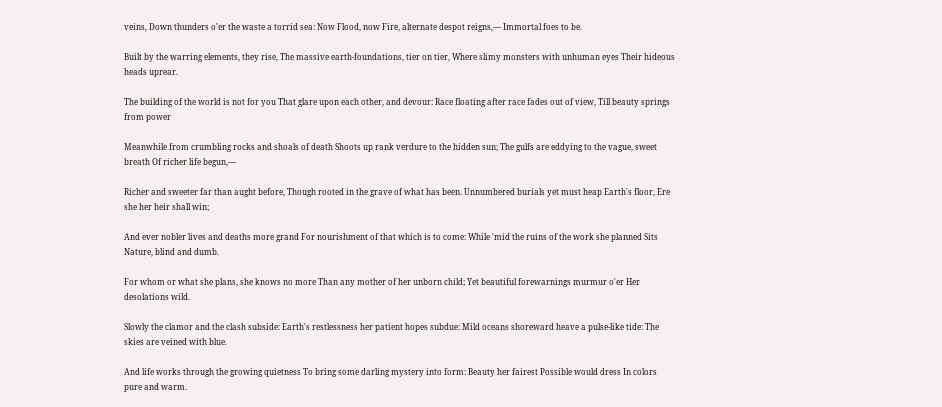veins, Down thunders o'er the waste a torrid sea: Now Flood, now Fire, alternate despot reigns,— Immortal foes to be.

Built by the warring elements, they rise, The massive earth-foundations, tier on tier, Where slimy monsters with unhuman eyes Their hideous heads uprear.

The building of the world is not for you That glare upon each other, and devour: Race floating after race fades out of view, Till beauty springs from power

Meanwhile from crumbling rocks and shoals of death Shoots up rank verdure to the hidden sun; The gulfs are eddying to the vague, sweet breath Of richer life begun,—

Richer and sweeter far than aught before, Though rooted in the grave of what has been. Unnumbered burials yet must heap Earth's floor, Ere she her heir shall win;

And ever nobler lives and deaths more grand For nourishment of that which is to come: While 'mid the ruins of the work she planned Sits Nature, blind and dumb.

For whom or what she plans, she knows no more Than any mother of her unborn child; Yet beautiful forewarnings murmur o'er Her desolations wild.

Slowly the clamor and the clash subside: Earth's restlessness her patient hopes subdue: Mild oceans shoreward heave a pulse-like tide: The skies are veined with blue.

And life works through the growing quietness To bring some darling mystery into form: Beauty her fairest Possible would dress In colors pure and warm.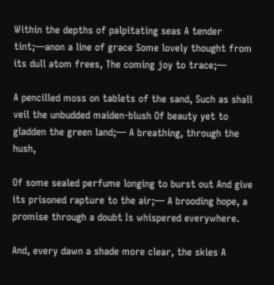Within the depths of palpitating seas A tender tint;—anon a line of grace Some lovely thought from its dull atom frees, The coming joy to trace;—

A pencilled moss on tablets of the sand, Such as shall veil the unbudded maiden-blush Of beauty yet to gladden the green land;— A breathing, through the hush,

Of some sealed perfume longing to burst out And give its prisoned rapture to the air;— A brooding hope, a promise through a doubt Is whispered everywhere.

And, every dawn a shade more clear, the skies A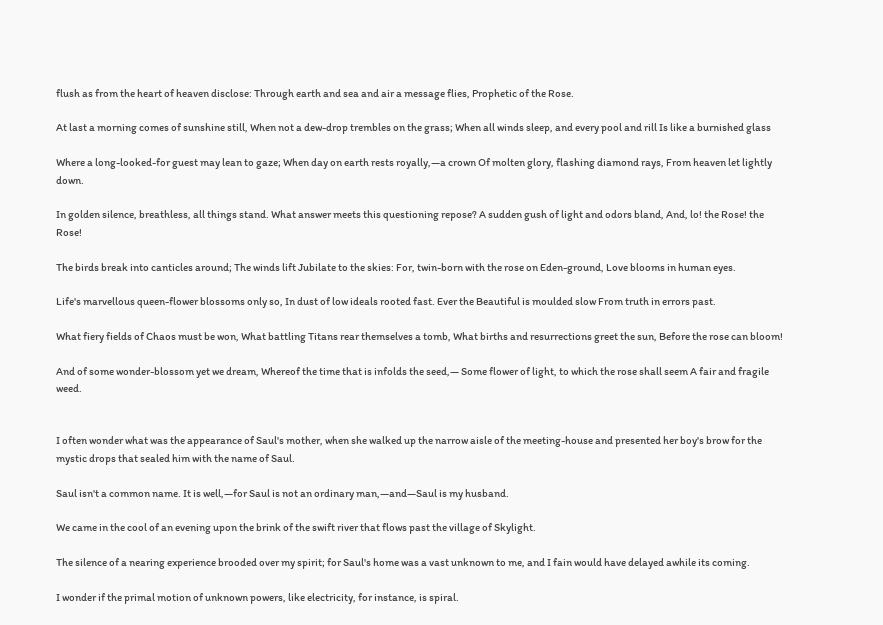flush as from the heart of heaven disclose: Through earth and sea and air a message flies, Prophetic of the Rose.

At last a morning comes of sunshine still, When not a dew-drop trembles on the grass; When all winds sleep, and every pool and rill Is like a burnished glass

Where a long-looked-for guest may lean to gaze; When day on earth rests royally,—a crown Of molten glory, flashing diamond rays, From heaven let lightly down.

In golden silence, breathless, all things stand. What answer meets this questioning repose? A sudden gush of light and odors bland, And, lo! the Rose! the Rose!

The birds break into canticles around; The winds lift Jubilate to the skies: For, twin-born with the rose on Eden-ground, Love blooms in human eyes.

Life's marvellous queen-flower blossoms only so, In dust of low ideals rooted fast. Ever the Beautiful is moulded slow From truth in errors past.

What fiery fields of Chaos must be won, What battling Titans rear themselves a tomb, What births and resurrections greet the sun, Before the rose can bloom!

And of some wonder-blossom yet we dream, Whereof the time that is infolds the seed,— Some flower of light, to which the rose shall seem A fair and fragile weed.


I often wonder what was the appearance of Saul's mother, when she walked up the narrow aisle of the meeting-house and presented her boy's brow for the mystic drops that sealed him with the name of Saul.

Saul isn't a common name. It is well,—for Saul is not an ordinary man,—and—Saul is my husband.

We came in the cool of an evening upon the brink of the swift river that flows past the village of Skylight.

The silence of a nearing experience brooded over my spirit; for Saul's home was a vast unknown to me, and I fain would have delayed awhile its coming.

I wonder if the primal motion of unknown powers, like electricity, for instance, is spiral.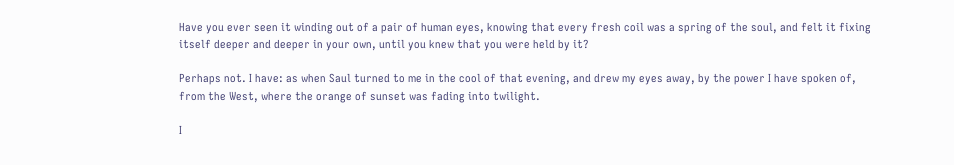Have you ever seen it winding out of a pair of human eyes, knowing that every fresh coil was a spring of the soul, and felt it fixing itself deeper and deeper in your own, until you knew that you were held by it?

Perhaps not. I have: as when Saul turned to me in the cool of that evening, and drew my eyes away, by the power I have spoken of, from the West, where the orange of sunset was fading into twilight.

I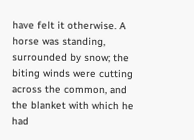have felt it otherwise. A horse was standing, surrounded by snow; the biting winds were cutting across the common, and the blanket with which he had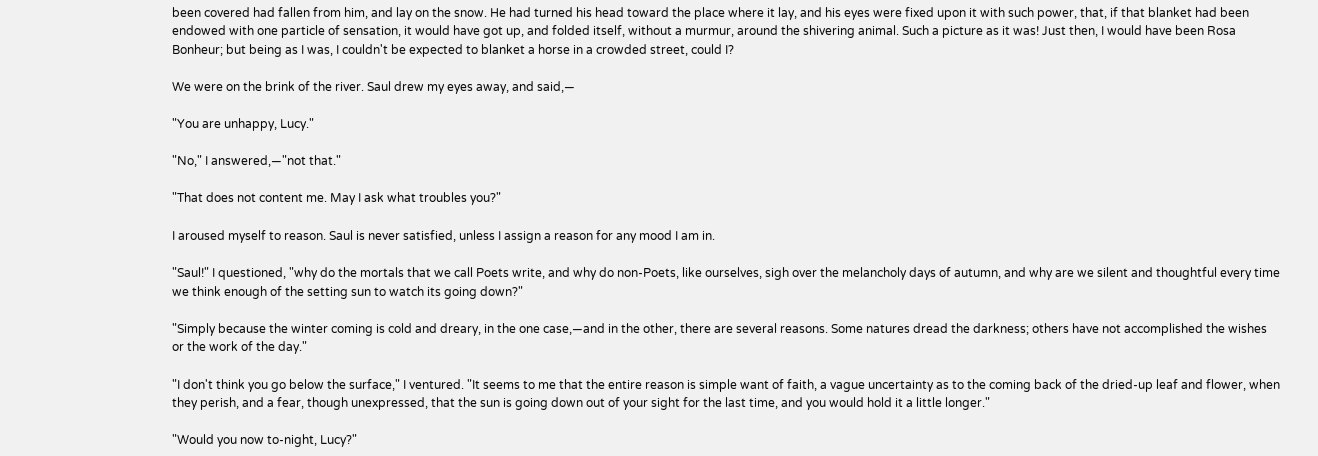been covered had fallen from him, and lay on the snow. He had turned his head toward the place where it lay, and his eyes were fixed upon it with such power, that, if that blanket had been endowed with one particle of sensation, it would have got up, and folded itself, without a murmur, around the shivering animal. Such a picture as it was! Just then, I would have been Rosa Bonheur; but being as I was, I couldn't be expected to blanket a horse in a crowded street, could I?

We were on the brink of the river. Saul drew my eyes away, and said,—

"You are unhappy, Lucy."

"No," I answered,—"not that."

"That does not content me. May I ask what troubles you?"

I aroused myself to reason. Saul is never satisfied, unless I assign a reason for any mood I am in.

"Saul!" I questioned, "why do the mortals that we call Poets write, and why do non-Poets, like ourselves, sigh over the melancholy days of autumn, and why are we silent and thoughtful every time we think enough of the setting sun to watch its going down?"

"Simply because the winter coming is cold and dreary, in the one case,—and in the other, there are several reasons. Some natures dread the darkness; others have not accomplished the wishes or the work of the day."

"I don't think you go below the surface," I ventured. "It seems to me that the entire reason is simple want of faith, a vague uncertainty as to the coming back of the dried-up leaf and flower, when they perish, and a fear, though unexpressed, that the sun is going down out of your sight for the last time, and you would hold it a little longer."

"Would you now to-night, Lucy?"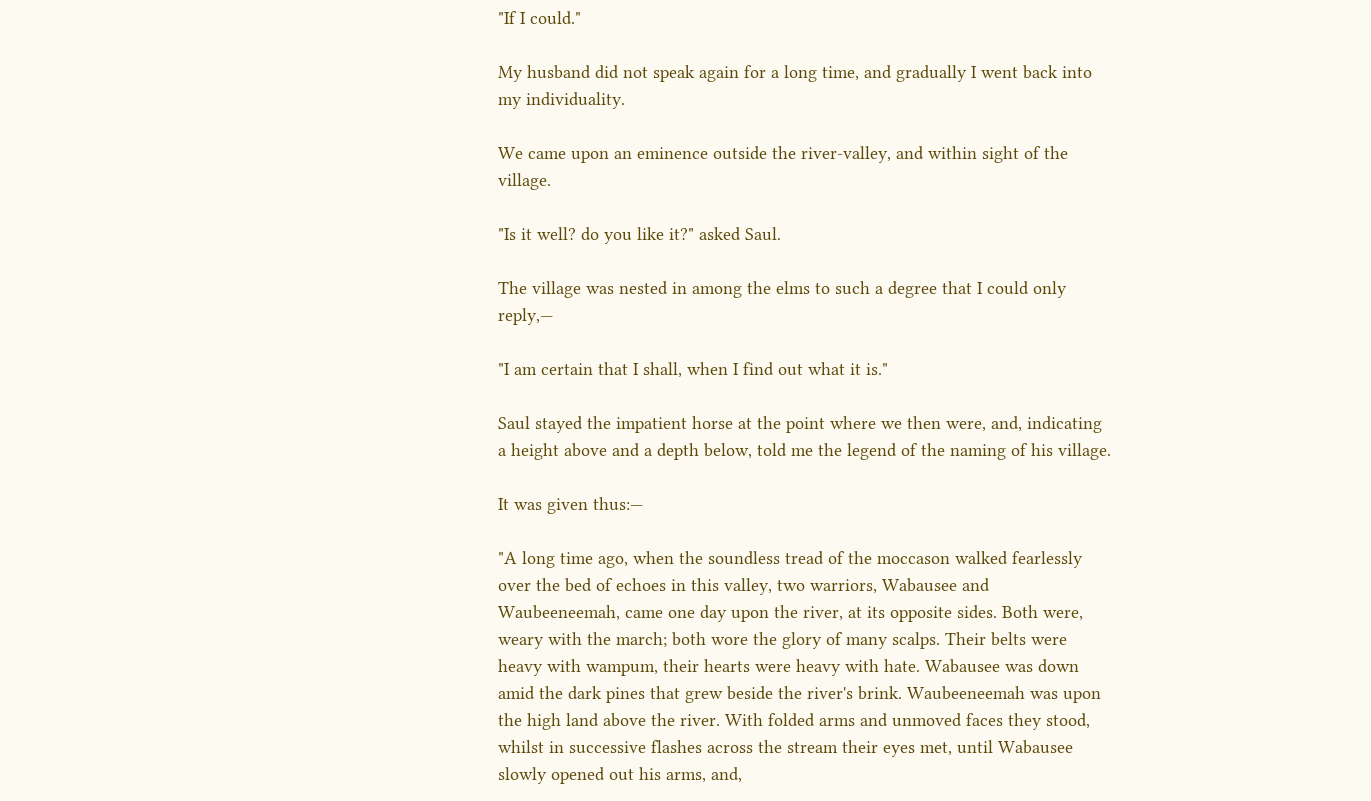"If I could."

My husband did not speak again for a long time, and gradually I went back into my individuality.

We came upon an eminence outside the river-valley, and within sight of the village.

"Is it well? do you like it?" asked Saul.

The village was nested in among the elms to such a degree that I could only reply,—

"I am certain that I shall, when I find out what it is."

Saul stayed the impatient horse at the point where we then were, and, indicating a height above and a depth below, told me the legend of the naming of his village.

It was given thus:—

"A long time ago, when the soundless tread of the moccason walked fearlessly over the bed of echoes in this valley, two warriors, Wabausee and Waubeeneemah, came one day upon the river, at its opposite sides. Both were, weary with the march; both wore the glory of many scalps. Their belts were heavy with wampum, their hearts were heavy with hate. Wabausee was down amid the dark pines that grew beside the river's brink. Waubeeneemah was upon the high land above the river. With folded arms and unmoved faces they stood, whilst in successive flashes across the stream their eyes met, until Wabausee slowly opened out his arms, and,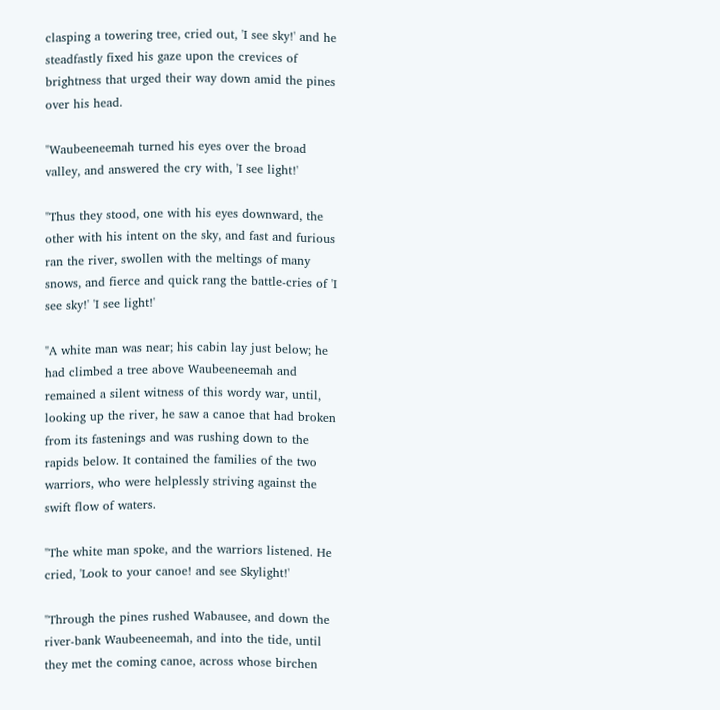clasping a towering tree, cried out, 'I see sky!' and he steadfastly fixed his gaze upon the crevices of brightness that urged their way down amid the pines over his head.

"Waubeeneemah turned his eyes over the broad valley, and answered the cry with, 'I see light!'

"Thus they stood, one with his eyes downward, the other with his intent on the sky, and fast and furious ran the river, swollen with the meltings of many snows, and fierce and quick rang the battle-cries of 'I see sky!' 'I see light!'

"A white man was near; his cabin lay just below; he had climbed a tree above Waubeeneemah and remained a silent witness of this wordy war, until, looking up the river, he saw a canoe that had broken from its fastenings and was rushing down to the rapids below. It contained the families of the two warriors, who were helplessly striving against the swift flow of waters.

"The white man spoke, and the warriors listened. He cried, 'Look to your canoe! and see Skylight!'

"Through the pines rushed Wabausee, and down the river-bank Waubeeneemah, and into the tide, until they met the coming canoe, across whose birchen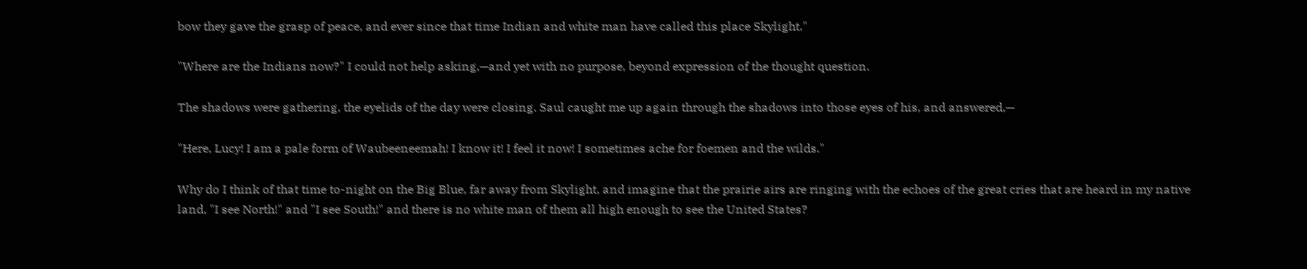bow they gave the grasp of peace, and ever since that time Indian and white man have called this place Skylight."

"Where are the Indians now?" I could not help asking,—and yet with no purpose, beyond expression of the thought question.

The shadows were gathering, the eyelids of the day were closing. Saul caught me up again through the shadows into those eyes of his, and answered,—

"Here, Lucy! I am a pale form of Waubeeneemah! I know it! I feel it now! I sometimes ache for foemen and the wilds."

Why do I think of that time to-night on the Big Blue, far away from Skylight, and imagine that the prairie airs are ringing with the echoes of the great cries that are heard in my native land, "I see North!" and "I see South!" and there is no white man of them all high enough to see the United States?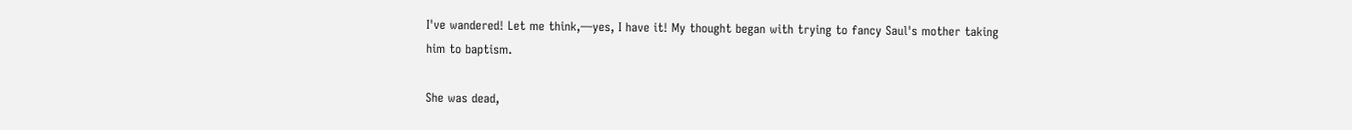I've wandered! Let me think,—yes, I have it! My thought began with trying to fancy Saul's mother taking him to baptism.

She was dead,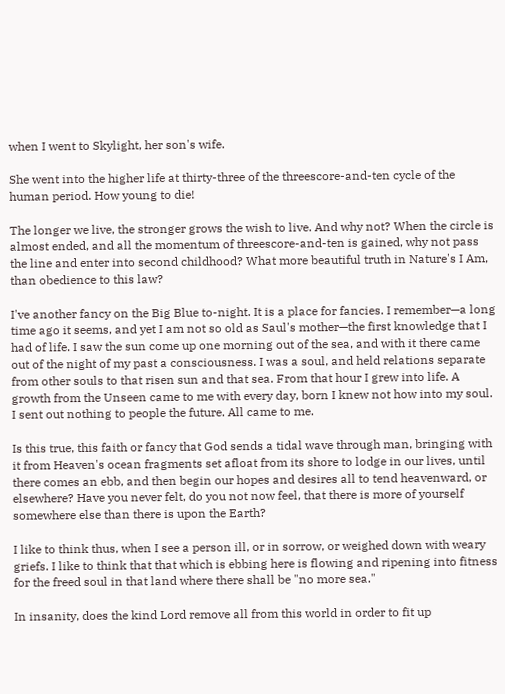when I went to Skylight, her son's wife.

She went into the higher life at thirty-three of the threescore-and-ten cycle of the human period. How young to die!

The longer we live, the stronger grows the wish to live. And why not? When the circle is almost ended, and all the momentum of threescore-and-ten is gained, why not pass the line and enter into second childhood? What more beautiful truth in Nature's I Am, than obedience to this law?

I've another fancy on the Big Blue to-night. It is a place for fancies. I remember—a long time ago it seems, and yet I am not so old as Saul's mother—the first knowledge that I had of life. I saw the sun come up one morning out of the sea, and with it there came out of the night of my past a consciousness. I was a soul, and held relations separate from other souls to that risen sun and that sea. From that hour I grew into life. A growth from the Unseen came to me with every day, born I knew not how into my soul. I sent out nothing to people the future. All came to me.

Is this true, this faith or fancy that God sends a tidal wave through man, bringing with it from Heaven's ocean fragments set afloat from its shore to lodge in our lives, until there comes an ebb, and then begin our hopes and desires all to tend heavenward, or elsewhere? Have you never felt, do you not now feel, that there is more of yourself somewhere else than there is upon the Earth?

I like to think thus, when I see a person ill, or in sorrow, or weighed down with weary griefs. I like to think that that which is ebbing here is flowing and ripening into fitness for the freed soul in that land where there shall be "no more sea."

In insanity, does the kind Lord remove all from this world in order to fit up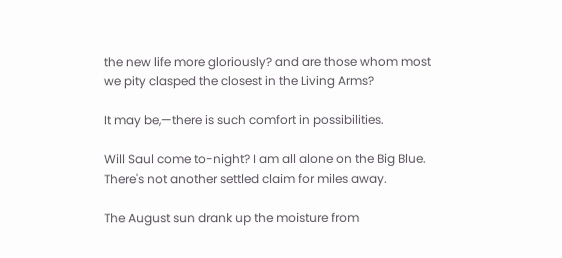the new life more gloriously? and are those whom most we pity clasped the closest in the Living Arms?

It may be,—there is such comfort in possibilities.

Will Saul come to-night? I am all alone on the Big Blue. There's not another settled claim for miles away.

The August sun drank up the moisture from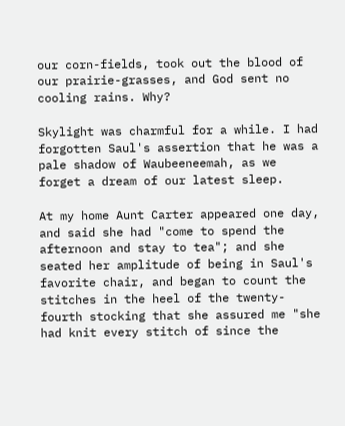our corn-fields, took out the blood of our prairie-grasses, and God sent no cooling rains. Why?

Skylight was charmful for a while. I had forgotten Saul's assertion that he was a pale shadow of Waubeeneemah, as we forget a dream of our latest sleep.

At my home Aunt Carter appeared one day, and said she had "come to spend the afternoon and stay to tea"; and she seated her amplitude of being in Saul's favorite chair, and began to count the stitches in the heel of the twenty-fourth stocking that she assured me "she had knit every stitch of since the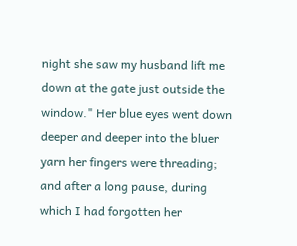night she saw my husband lift me down at the gate just outside the window." Her blue eyes went down deeper and deeper into the bluer yarn her fingers were threading; and after a long pause, during which I had forgotten her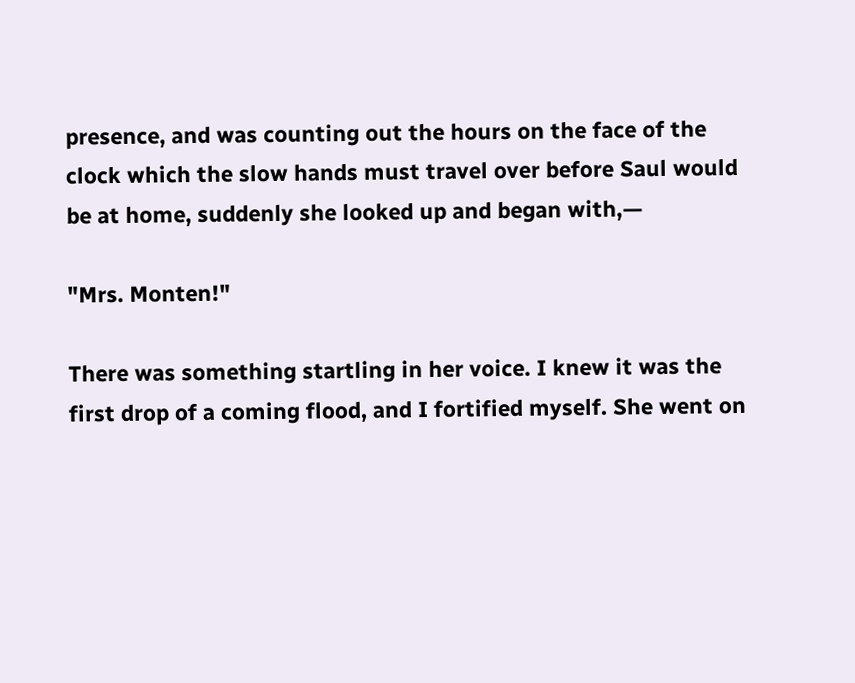presence, and was counting out the hours on the face of the clock which the slow hands must travel over before Saul would be at home, suddenly she looked up and began with,—

"Mrs. Monten!"

There was something startling in her voice. I knew it was the first drop of a coming flood, and I fortified myself. She went on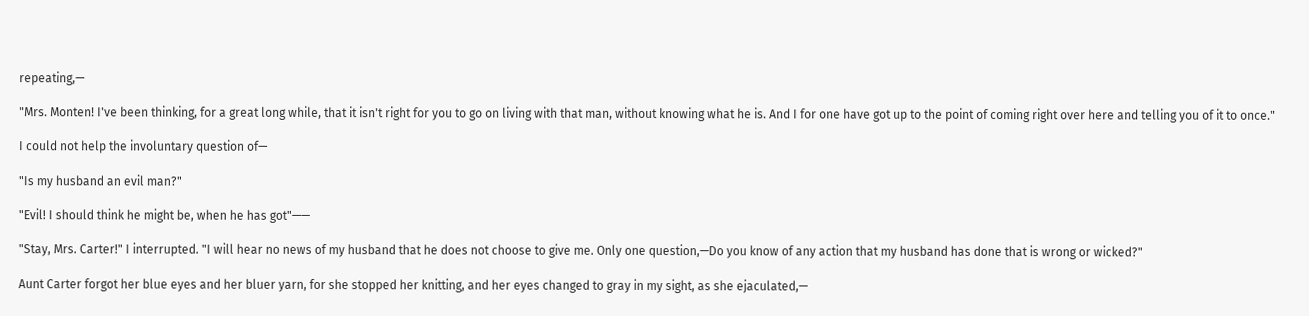repeating,—

"Mrs. Monten! I've been thinking, for a great long while, that it isn't right for you to go on living with that man, without knowing what he is. And I for one have got up to the point of coming right over here and telling you of it to once."

I could not help the involuntary question of—

"Is my husband an evil man?"

"Evil! I should think he might be, when he has got"——

"Stay, Mrs. Carter!" I interrupted. "I will hear no news of my husband that he does not choose to give me. Only one question,—Do you know of any action that my husband has done that is wrong or wicked?"

Aunt Carter forgot her blue eyes and her bluer yarn, for she stopped her knitting, and her eyes changed to gray in my sight, as she ejaculated,—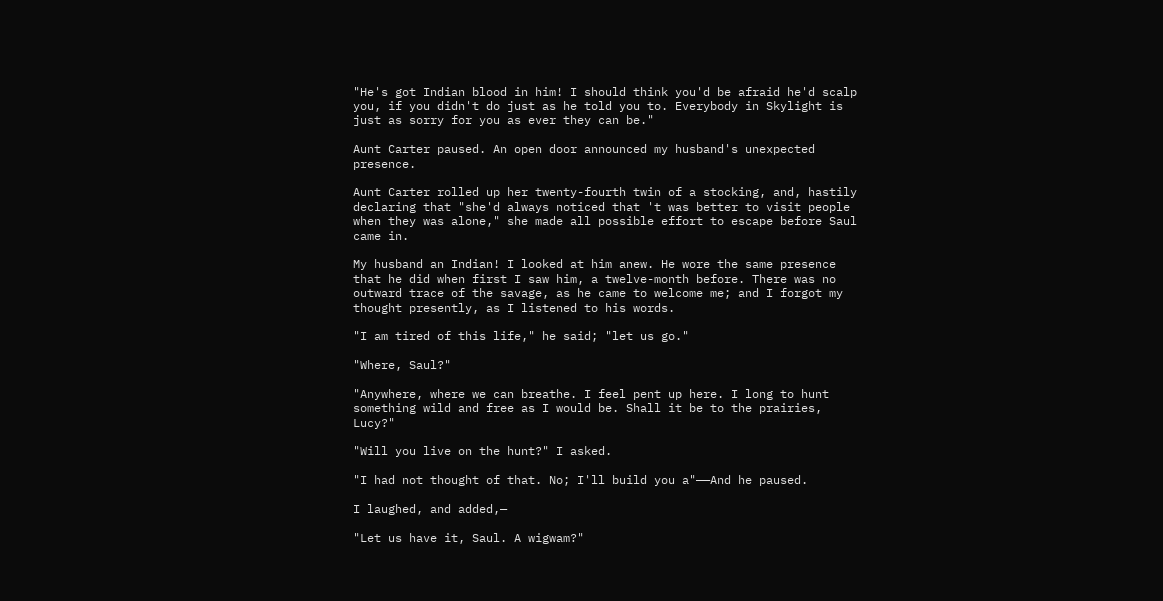"He's got Indian blood in him! I should think you'd be afraid he'd scalp you, if you didn't do just as he told you to. Everybody in Skylight is just as sorry for you as ever they can be."

Aunt Carter paused. An open door announced my husband's unexpected presence.

Aunt Carter rolled up her twenty-fourth twin of a stocking, and, hastily declaring that "she'd always noticed that 't was better to visit people when they was alone," she made all possible effort to escape before Saul came in.

My husband an Indian! I looked at him anew. He wore the same presence that he did when first I saw him, a twelve-month before. There was no outward trace of the savage, as he came to welcome me; and I forgot my thought presently, as I listened to his words.

"I am tired of this life," he said; "let us go."

"Where, Saul?"

"Anywhere, where we can breathe. I feel pent up here. I long to hunt something wild and free as I would be. Shall it be to the prairies, Lucy?"

"Will you live on the hunt?" I asked.

"I had not thought of that. No; I'll build you a"——And he paused.

I laughed, and added,—

"Let us have it, Saul. A wigwam?"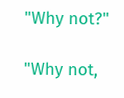"Why not?"

"Why not,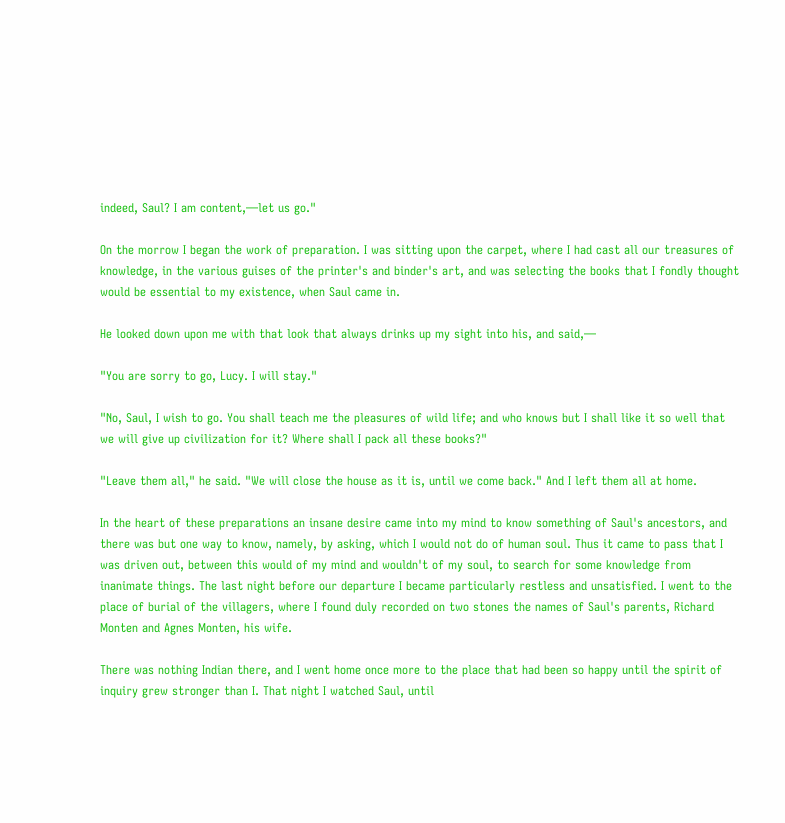indeed, Saul? I am content,—let us go."

On the morrow I began the work of preparation. I was sitting upon the carpet, where I had cast all our treasures of knowledge, in the various guises of the printer's and binder's art, and was selecting the books that I fondly thought would be essential to my existence, when Saul came in.

He looked down upon me with that look that always drinks up my sight into his, and said,—

"You are sorry to go, Lucy. I will stay."

"No, Saul, I wish to go. You shall teach me the pleasures of wild life; and who knows but I shall like it so well that we will give up civilization for it? Where shall I pack all these books?"

"Leave them all," he said. "We will close the house as it is, until we come back." And I left them all at home.

In the heart of these preparations an insane desire came into my mind to know something of Saul's ancestors, and there was but one way to know, namely, by asking, which I would not do of human soul. Thus it came to pass that I was driven out, between this would of my mind and wouldn't of my soul, to search for some knowledge from inanimate things. The last night before our departure I became particularly restless and unsatisfied. I went to the place of burial of the villagers, where I found duly recorded on two stones the names of Saul's parents, Richard Monten and Agnes Monten, his wife.

There was nothing Indian there, and I went home once more to the place that had been so happy until the spirit of inquiry grew stronger than I. That night I watched Saul, until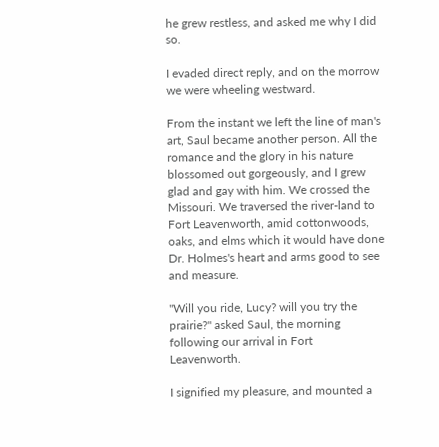he grew restless, and asked me why I did so.

I evaded direct reply, and on the morrow we were wheeling westward.

From the instant we left the line of man's art, Saul became another person. All the romance and the glory in his nature blossomed out gorgeously, and I grew glad and gay with him. We crossed the Missouri. We traversed the river-land to Fort Leavenworth, amid cottonwoods, oaks, and elms which it would have done Dr. Holmes's heart and arms good to see and measure.

"Will you ride, Lucy? will you try the prairie?" asked Saul, the morning following our arrival in Fort Leavenworth.

I signified my pleasure, and mounted a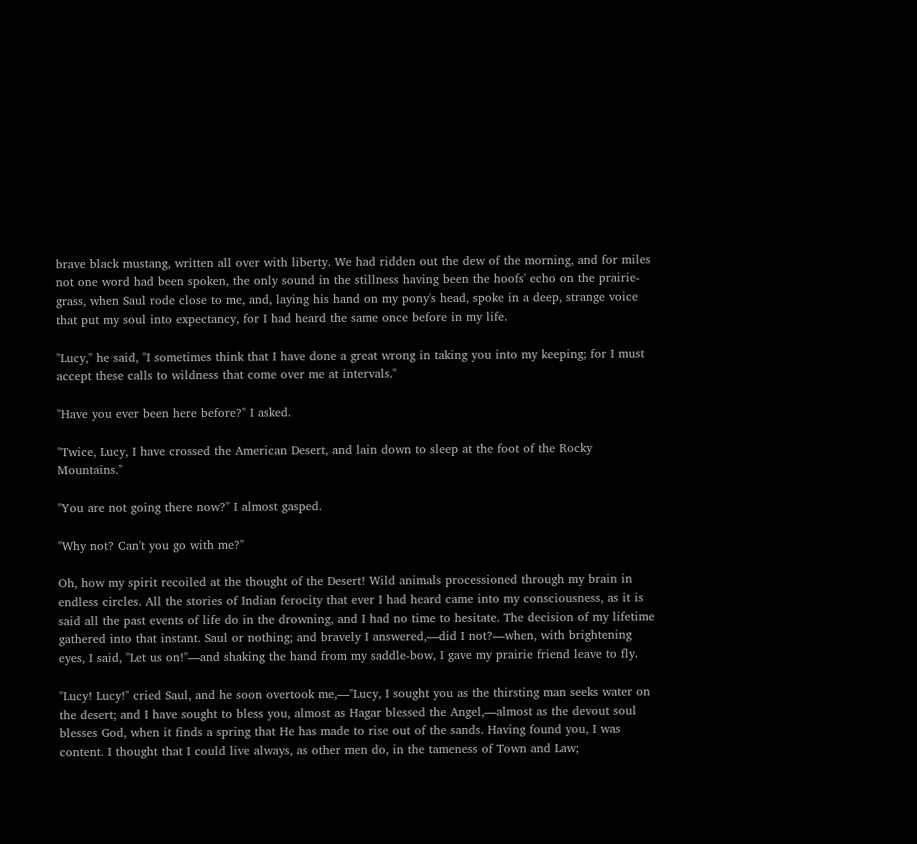brave black mustang, written all over with liberty. We had ridden out the dew of the morning, and for miles not one word had been spoken, the only sound in the stillness having been the hoofs' echo on the prairie-grass, when Saul rode close to me, and, laying his hand on my pony's head, spoke in a deep, strange voice that put my soul into expectancy, for I had heard the same once before in my life.

"Lucy," he said, "I sometimes think that I have done a great wrong in taking you into my keeping; for I must accept these calls to wildness that come over me at intervals."

"Have you ever been here before?" I asked.

"Twice, Lucy, I have crossed the American Desert, and lain down to sleep at the foot of the Rocky Mountains."

"You are not going there now?" I almost gasped.

"Why not? Can't you go with me?"

Oh, how my spirit recoiled at the thought of the Desert! Wild animals processioned through my brain in endless circles. All the stories of Indian ferocity that ever I had heard came into my consciousness, as it is said all the past events of life do in the drowning, and I had no time to hesitate. The decision of my lifetime gathered into that instant. Saul or nothing; and bravely I answered,—did I not?—when, with brightening eyes, I said, "Let us on!"—and shaking the hand from my saddle-bow, I gave my prairie friend leave to fly.

"Lucy! Lucy!" cried Saul, and he soon overtook me,—"Lucy, I sought you as the thirsting man seeks water on the desert; and I have sought to bless you, almost as Hagar blessed the Angel,—almost as the devout soul blesses God, when it finds a spring that He has made to rise out of the sands. Having found you, I was content. I thought that I could live always, as other men do, in the tameness of Town and Law;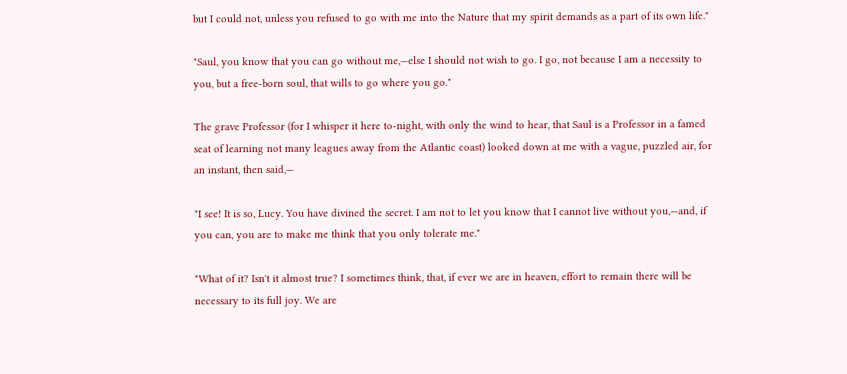but I could not, unless you refused to go with me into the Nature that my spirit demands as a part of its own life."

"Saul, you know that you can go without me,—else I should not wish to go. I go, not because I am a necessity to you, but a free-born soul, that wills to go where you go."

The grave Professor (for I whisper it here to-night, with only the wind to hear, that Saul is a Professor in a famed seat of learning not many leagues away from the Atlantic coast) looked down at me with a vague, puzzled air, for an instant, then said,—

"I see! It is so, Lucy. You have divined the secret. I am not to let you know that I cannot live without you,—and, if you can, you are to make me think that you only tolerate me."

"What of it? Isn't it almost true? I sometimes think, that, if ever we are in heaven, effort to remain there will be necessary to its full joy. We are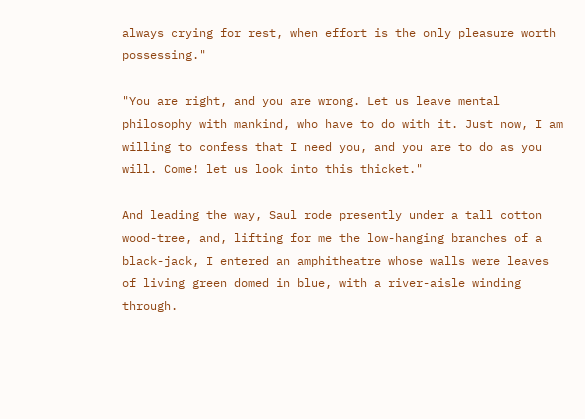always crying for rest, when effort is the only pleasure worth possessing."

"You are right, and you are wrong. Let us leave mental philosophy with mankind, who have to do with it. Just now, I am willing to confess that I need you, and you are to do as you will. Come! let us look into this thicket."

And leading the way, Saul rode presently under a tall cotton wood-tree, and, lifting for me the low-hanging branches of a black-jack, I entered an amphitheatre whose walls were leaves of living green domed in blue, with a river-aisle winding through.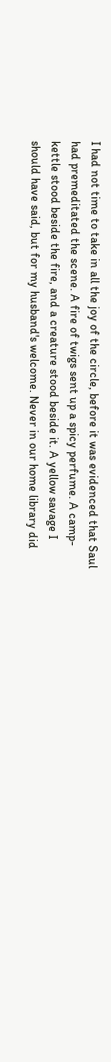I had not time to take in all the joy of the circle, before it was evidenced that Saul had premeditated the scene. A fire of twigs sent up a spicy perfume. A camp-kettle stood beside the fire, and a creature stood beside it. A yellow savage I should have said, but for my husband's welcome. Never in our home library did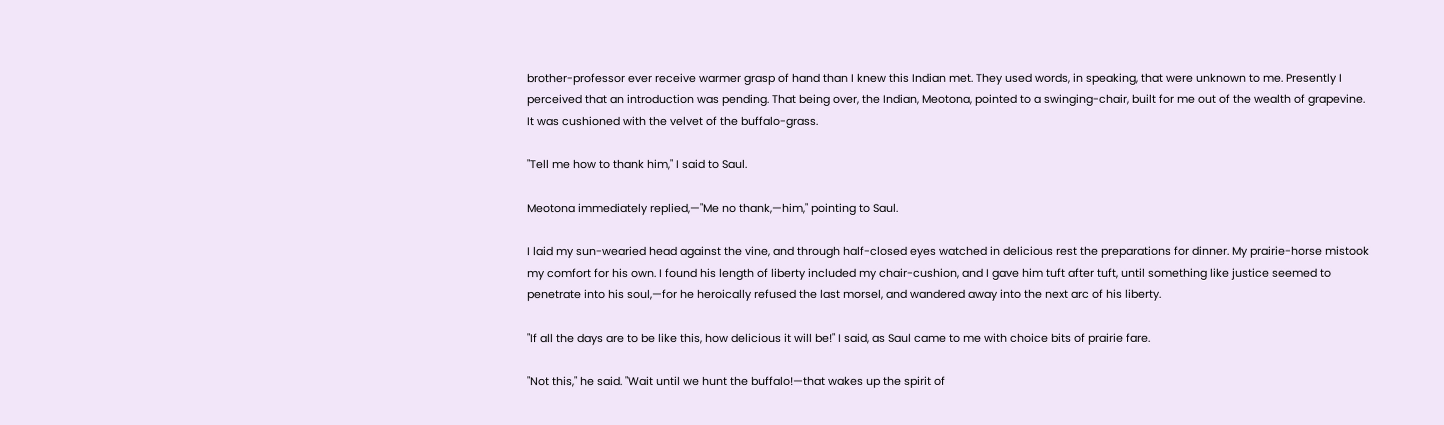brother-professor ever receive warmer grasp of hand than I knew this Indian met. They used words, in speaking, that were unknown to me. Presently I perceived that an introduction was pending. That being over, the Indian, Meotona, pointed to a swinging-chair, built for me out of the wealth of grapevine. It was cushioned with the velvet of the buffalo-grass.

"Tell me how to thank him," I said to Saul.

Meotona immediately replied,—"Me no thank,—him," pointing to Saul.

I laid my sun-wearied head against the vine, and through half-closed eyes watched in delicious rest the preparations for dinner. My prairie-horse mistook my comfort for his own. I found his length of liberty included my chair-cushion, and I gave him tuft after tuft, until something like justice seemed to penetrate into his soul,—for he heroically refused the last morsel, and wandered away into the next arc of his liberty.

"If all the days are to be like this, how delicious it will be!" I said, as Saul came to me with choice bits of prairie fare.

"Not this," he said. "Wait until we hunt the buffalo!—that wakes up the spirit of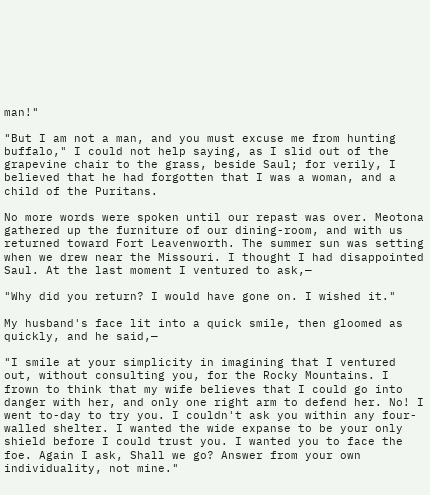man!"

"But I am not a man, and you must excuse me from hunting buffalo," I could not help saying, as I slid out of the grapevine chair to the grass, beside Saul; for verily, I believed that he had forgotten that I was a woman, and a child of the Puritans.

No more words were spoken until our repast was over. Meotona gathered up the furniture of our dining-room, and with us returned toward Fort Leavenworth. The summer sun was setting when we drew near the Missouri. I thought I had disappointed Saul. At the last moment I ventured to ask,—

"Why did you return? I would have gone on. I wished it."

My husband's face lit into a quick smile, then gloomed as quickly, and he said,—

"I smile at your simplicity in imagining that I ventured out, without consulting you, for the Rocky Mountains. I frown to think that my wife believes that I could go into danger with her, and only one right arm to defend her. No! I went to-day to try you. I couldn't ask you within any four-walled shelter. I wanted the wide expanse to be your only shield before I could trust you. I wanted you to face the foe. Again I ask, Shall we go? Answer from your own individuality, not mine."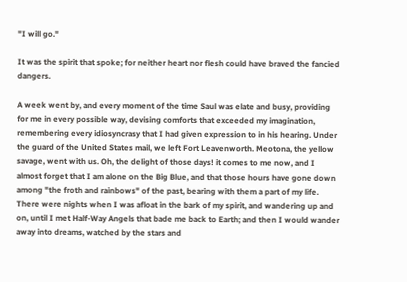"I will go."

It was the spirit that spoke; for neither heart nor flesh could have braved the fancied dangers.

A week went by, and every moment of the time Saul was elate and busy, providing for me in every possible way, devising comforts that exceeded my imagination, remembering every idiosyncrasy that I had given expression to in his hearing. Under the guard of the United States mail, we left Fort Leavenworth. Meotona, the yellow savage, went with us. Oh, the delight of those days! it comes to me now, and I almost forget that I am alone on the Big Blue, and that those hours have gone down among "the froth and rainbows" of the past, bearing with them a part of my life. There were nights when I was afloat in the bark of my spirit, and wandering up and on, until I met Half-Way Angels that bade me back to Earth; and then I would wander away into dreams, watched by the stars and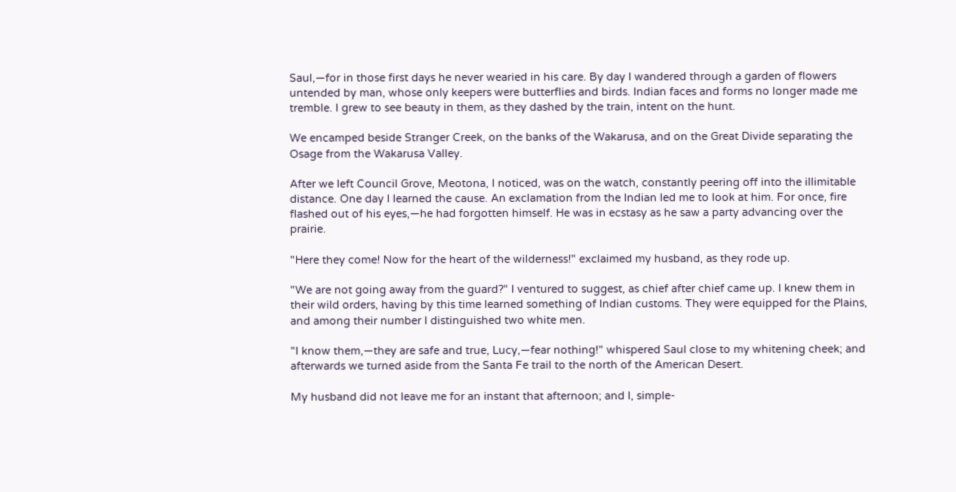Saul,—for in those first days he never wearied in his care. By day I wandered through a garden of flowers untended by man, whose only keepers were butterflies and birds. Indian faces and forms no longer made me tremble. I grew to see beauty in them, as they dashed by the train, intent on the hunt.

We encamped beside Stranger Creek, on the banks of the Wakarusa, and on the Great Divide separating the Osage from the Wakarusa Valley.

After we left Council Grove, Meotona, I noticed, was on the watch, constantly peering off into the illimitable distance. One day I learned the cause. An exclamation from the Indian led me to look at him. For once, fire flashed out of his eyes,—he had forgotten himself. He was in ecstasy as he saw a party advancing over the prairie.

"Here they come! Now for the heart of the wilderness!" exclaimed my husband, as they rode up.

"We are not going away from the guard?" I ventured to suggest, as chief after chief came up. I knew them in their wild orders, having by this time learned something of Indian customs. They were equipped for the Plains, and among their number I distinguished two white men.

"I know them,—they are safe and true, Lucy,—fear nothing!" whispered Saul close to my whitening cheek; and afterwards we turned aside from the Santa Fe trail to the north of the American Desert.

My husband did not leave me for an instant that afternoon; and I, simple-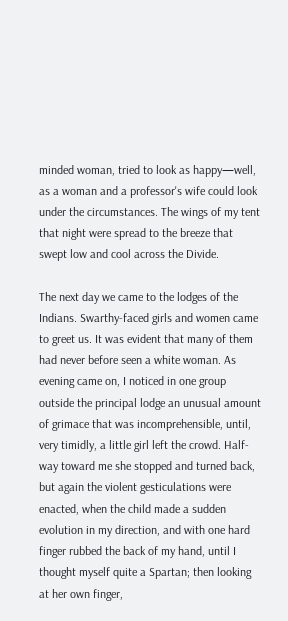minded woman, tried to look as happy—well, as a woman and a professor's wife could look under the circumstances. The wings of my tent that night were spread to the breeze that swept low and cool across the Divide.

The next day we came to the lodges of the Indians. Swarthy-faced girls and women came to greet us. It was evident that many of them had never before seen a white woman. As evening came on, I noticed in one group outside the principal lodge an unusual amount of grimace that was incomprehensible, until, very timidly, a little girl left the crowd. Half-way toward me she stopped and turned back, but again the violent gesticulations were enacted, when the child made a sudden evolution in my direction, and with one hard finger rubbed the back of my hand, until I thought myself quite a Spartan; then looking at her own finger,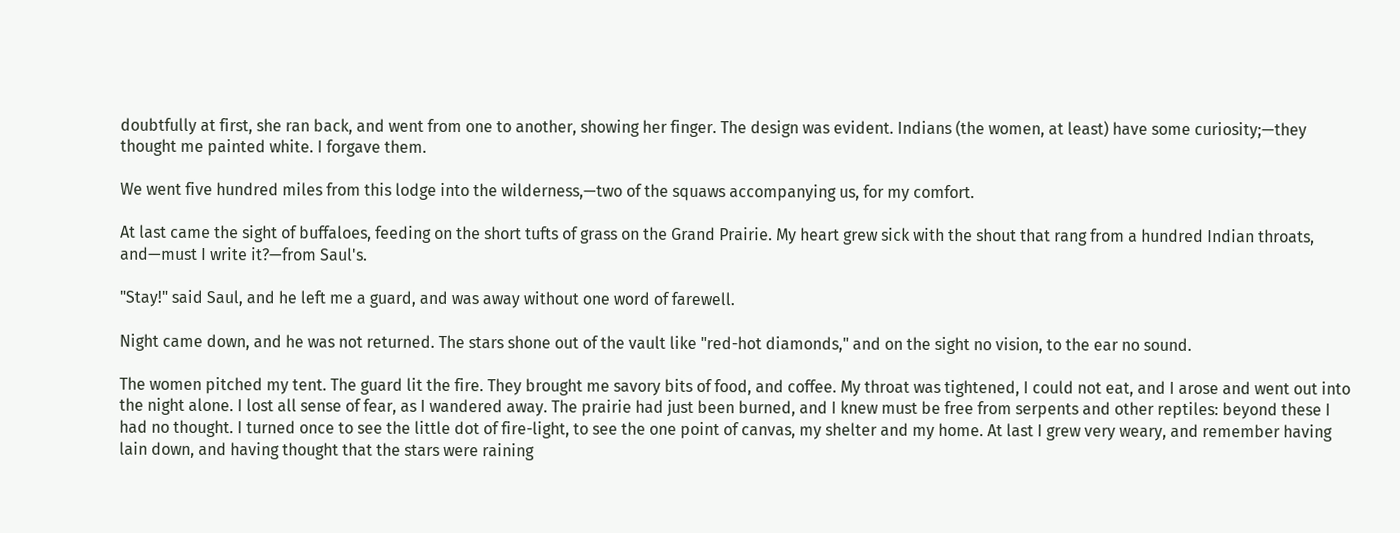doubtfully at first, she ran back, and went from one to another, showing her finger. The design was evident. Indians (the women, at least) have some curiosity;—they thought me painted white. I forgave them.

We went five hundred miles from this lodge into the wilderness,—two of the squaws accompanying us, for my comfort.

At last came the sight of buffaloes, feeding on the short tufts of grass on the Grand Prairie. My heart grew sick with the shout that rang from a hundred Indian throats, and—must I write it?—from Saul's.

"Stay!" said Saul, and he left me a guard, and was away without one word of farewell.

Night came down, and he was not returned. The stars shone out of the vault like "red-hot diamonds," and on the sight no vision, to the ear no sound.

The women pitched my tent. The guard lit the fire. They brought me savory bits of food, and coffee. My throat was tightened, I could not eat, and I arose and went out into the night alone. I lost all sense of fear, as I wandered away. The prairie had just been burned, and I knew must be free from serpents and other reptiles: beyond these I had no thought. I turned once to see the little dot of fire-light, to see the one point of canvas, my shelter and my home. At last I grew very weary, and remember having lain down, and having thought that the stars were raining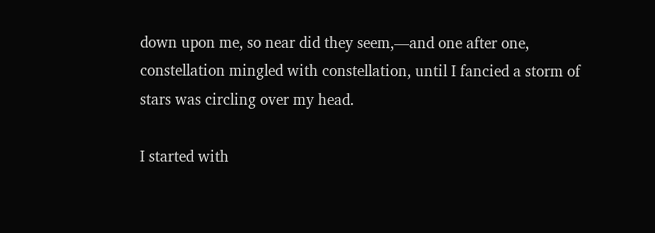down upon me, so near did they seem,—and one after one, constellation mingled with constellation, until I fancied a storm of stars was circling over my head.

I started with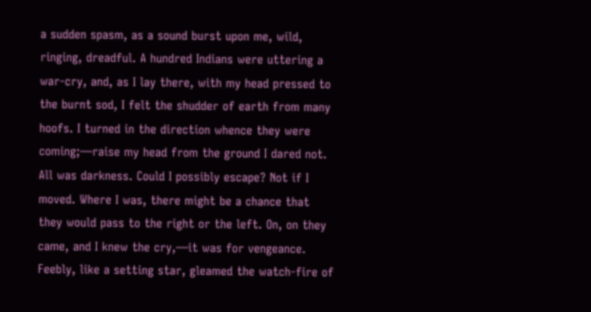a sudden spasm, as a sound burst upon me, wild, ringing, dreadful. A hundred Indians were uttering a war-cry, and, as I lay there, with my head pressed to the burnt sod, I felt the shudder of earth from many hoofs. I turned in the direction whence they were coming;—raise my head from the ground I dared not. All was darkness. Could I possibly escape? Not if I moved. Where I was, there might be a chance that they would pass to the right or the left. On, on they came, and I knew the cry,—it was for vengeance. Feebly, like a setting star, gleamed the watch-fire of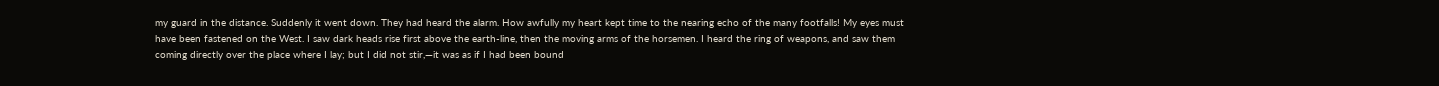my guard in the distance. Suddenly it went down. They had heard the alarm. How awfully my heart kept time to the nearing echo of the many footfalls! My eyes must have been fastened on the West. I saw dark heads rise first above the earth-line, then the moving arms of the horsemen. I heard the ring of weapons, and saw them coming directly over the place where I lay; but I did not stir,—it was as if I had been bound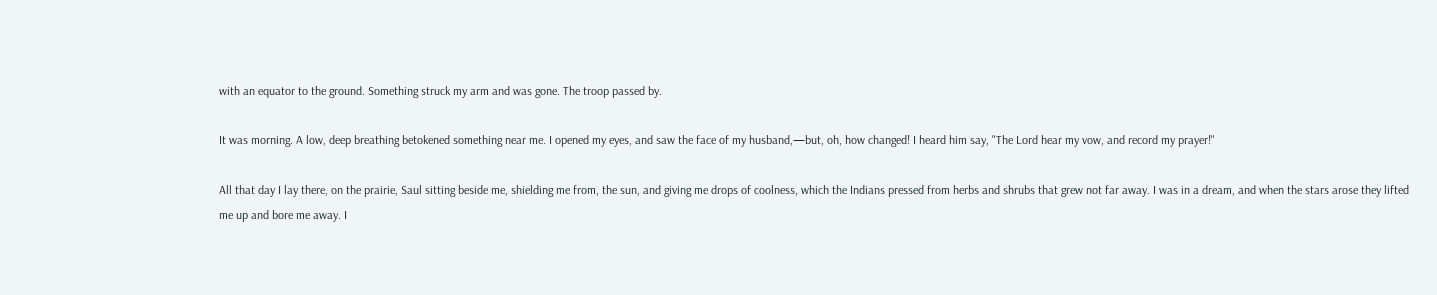with an equator to the ground. Something struck my arm and was gone. The troop passed by.

It was morning. A low, deep breathing betokened something near me. I opened my eyes, and saw the face of my husband,—but, oh, how changed! I heard him say, "The Lord hear my vow, and record my prayer!"

All that day I lay there, on the prairie, Saul sitting beside me, shielding me from, the sun, and giving me drops of coolness, which the Indians pressed from herbs and shrubs that grew not far away. I was in a dream, and when the stars arose they lifted me up and bore me away. I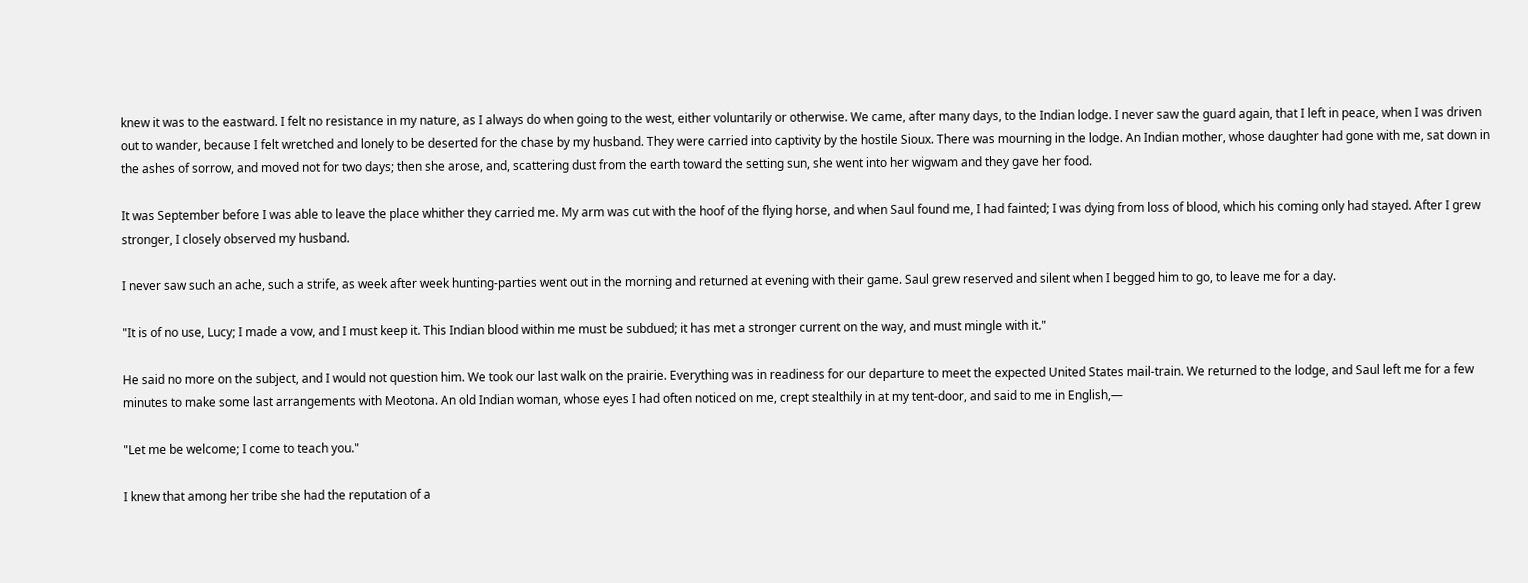knew it was to the eastward. I felt no resistance in my nature, as I always do when going to the west, either voluntarily or otherwise. We came, after many days, to the Indian lodge. I never saw the guard again, that I left in peace, when I was driven out to wander, because I felt wretched and lonely to be deserted for the chase by my husband. They were carried into captivity by the hostile Sioux. There was mourning in the lodge. An Indian mother, whose daughter had gone with me, sat down in the ashes of sorrow, and moved not for two days; then she arose, and, scattering dust from the earth toward the setting sun, she went into her wigwam and they gave her food.

It was September before I was able to leave the place whither they carried me. My arm was cut with the hoof of the flying horse, and when Saul found me, I had fainted; I was dying from loss of blood, which his coming only had stayed. After I grew stronger, I closely observed my husband.

I never saw such an ache, such a strife, as week after week hunting-parties went out in the morning and returned at evening with their game. Saul grew reserved and silent when I begged him to go, to leave me for a day.

"It is of no use, Lucy; I made a vow, and I must keep it. This Indian blood within me must be subdued; it has met a stronger current on the way, and must mingle with it."

He said no more on the subject, and I would not question him. We took our last walk on the prairie. Everything was in readiness for our departure to meet the expected United States mail-train. We returned to the lodge, and Saul left me for a few minutes to make some last arrangements with Meotona. An old Indian woman, whose eyes I had often noticed on me, crept stealthily in at my tent-door, and said to me in English,—

"Let me be welcome; I come to teach you."

I knew that among her tribe she had the reputation of a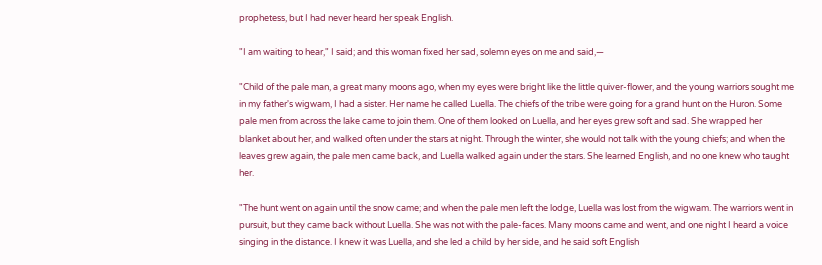prophetess, but I had never heard her speak English.

"I am waiting to hear," I said; and this woman fixed her sad, solemn eyes on me and said,—

"Child of the pale man, a great many moons ago, when my eyes were bright like the little quiver-flower, and the young warriors sought me in my father's wigwam, I had a sister. Her name he called Luella. The chiefs of the tribe were going for a grand hunt on the Huron. Some pale men from across the lake came to join them. One of them looked on Luella, and her eyes grew soft and sad. She wrapped her blanket about her, and walked often under the stars at night. Through the winter, she would not talk with the young chiefs; and when the leaves grew again, the pale men came back, and Luella walked again under the stars. She learned English, and no one knew who taught her.

"The hunt went on again until the snow came; and when the pale men left the lodge, Luella was lost from the wigwam. The warriors went in pursuit, but they came back without Luella. She was not with the pale-faces. Many moons came and went, and one night I heard a voice singing in the distance. I knew it was Luella, and she led a child by her side, and he said soft English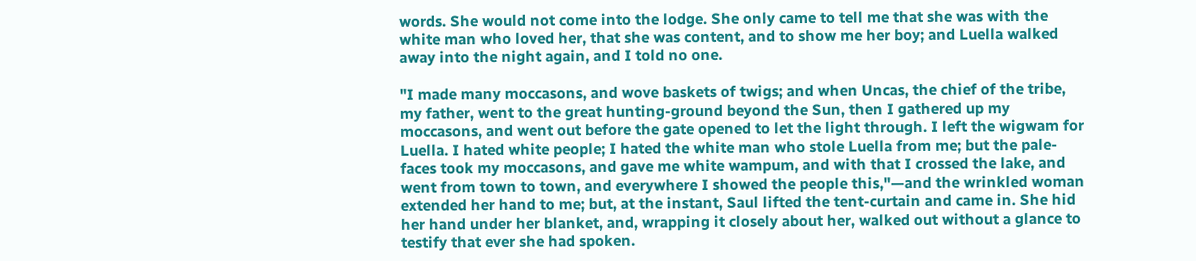words. She would not come into the lodge. She only came to tell me that she was with the white man who loved her, that she was content, and to show me her boy; and Luella walked away into the night again, and I told no one.

"I made many moccasons, and wove baskets of twigs; and when Uncas, the chief of the tribe, my father, went to the great hunting-ground beyond the Sun, then I gathered up my moccasons, and went out before the gate opened to let the light through. I left the wigwam for Luella. I hated white people; I hated the white man who stole Luella from me; but the pale-faces took my moccasons, and gave me white wampum, and with that I crossed the lake, and went from town to town, and everywhere I showed the people this,"—and the wrinkled woman extended her hand to me; but, at the instant, Saul lifted the tent-curtain and came in. She hid her hand under her blanket, and, wrapping it closely about her, walked out without a glance to testify that ever she had spoken.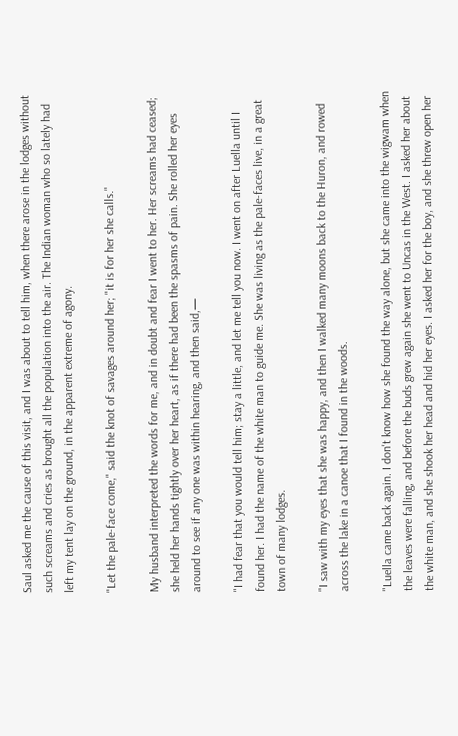Saul asked me the cause of this visit, and I was about to tell him, when there arose in the lodges without such screams and cries as brought all the population into the air. The Indian woman who so lately had left my tent lay on the ground, in the apparent extreme of agony.

"Let the pale-face come," said the knot of savages around her; "it is for her she calls."

My husband interpreted the words for me, and in doubt and fear I went to her. Her screams had ceased; she held her hands tightly over her heart, as if there had been the spasms of pain. She rolled her eyes around to see if any one was within hearing, and then said,—

"I had fear that you would tell him; stay a little, and let me tell you now. I went on after Luella until I found her. I had the name of the white man to guide me. She was living as the pale-faces live, in a great town of many lodges.

"I saw with my eyes that she was happy, and then I walked many moons back to the Huron, and rowed across the lake in a canoe that I found in the woods.

"Luella came back again. I don't know how she found the way alone, but she came into the wigwam when the leaves were falling, and before the buds grew again she went to Uncas in the West. I asked her about the white man, and she shook her head and hid her eyes. I asked her for the boy, and she threw open her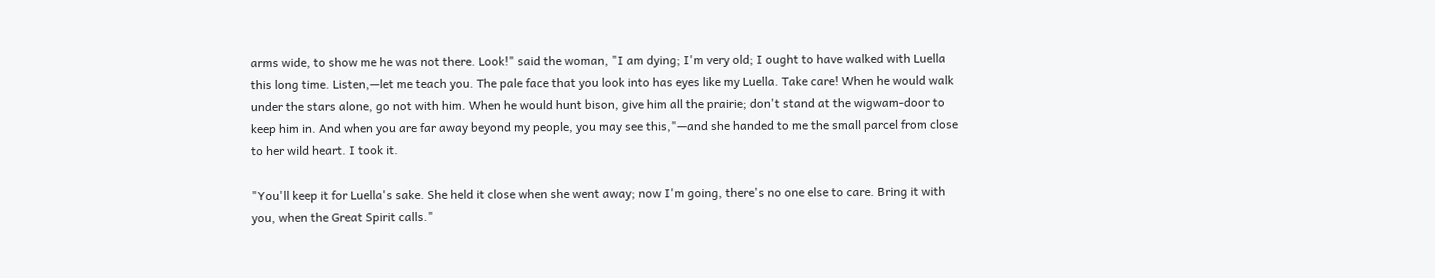arms wide, to show me he was not there. Look!" said the woman, "I am dying; I'm very old; I ought to have walked with Luella this long time. Listen,—let me teach you. The pale face that you look into has eyes like my Luella. Take care! When he would walk under the stars alone, go not with him. When he would hunt bison, give him all the prairie; don't stand at the wigwam-door to keep him in. And when you are far away beyond my people, you may see this,"—and she handed to me the small parcel from close to her wild heart. I took it.

"You'll keep it for Luella's sake. She held it close when she went away; now I'm going, there's no one else to care. Bring it with you, when the Great Spirit calls."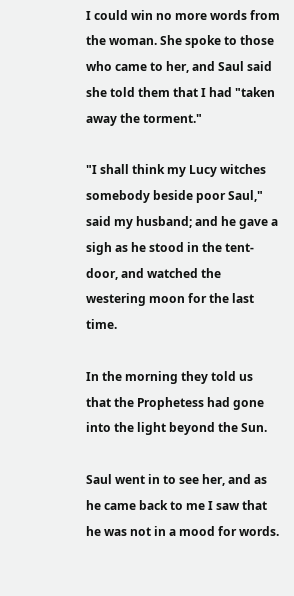I could win no more words from the woman. She spoke to those who came to her, and Saul said she told them that I had "taken away the torment."

"I shall think my Lucy witches somebody beside poor Saul," said my husband; and he gave a sigh as he stood in the tent-door, and watched the westering moon for the last time.

In the morning they told us that the Prophetess had gone into the light beyond the Sun.

Saul went in to see her, and as he came back to me I saw that he was not in a mood for words.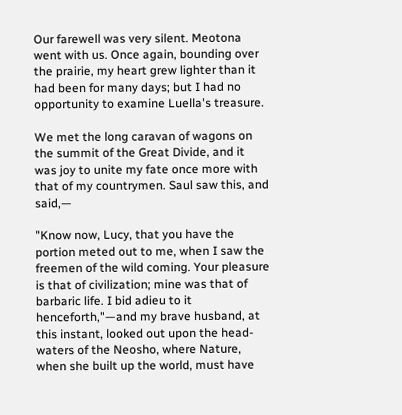Our farewell was very silent. Meotona went with us. Once again, bounding over the prairie, my heart grew lighter than it had been for many days; but I had no opportunity to examine Luella's treasure.

We met the long caravan of wagons on the summit of the Great Divide, and it was joy to unite my fate once more with that of my countrymen. Saul saw this, and said,—

"Know now, Lucy, that you have the portion meted out to me, when I saw the freemen of the wild coming. Your pleasure is that of civilization; mine was that of barbaric life. I bid adieu to it henceforth,"—and my brave husband, at this instant, looked out upon the head-waters of the Neosho, where Nature, when she built up the world, must have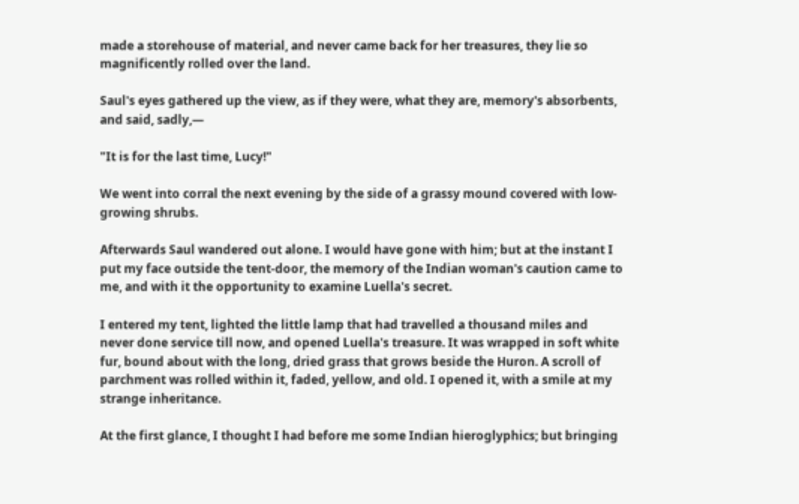made a storehouse of material, and never came back for her treasures, they lie so magnificently rolled over the land.

Saul's eyes gathered up the view, as if they were, what they are, memory's absorbents, and said, sadly,—

"It is for the last time, Lucy!"

We went into corral the next evening by the side of a grassy mound covered with low-growing shrubs.

Afterwards Saul wandered out alone. I would have gone with him; but at the instant I put my face outside the tent-door, the memory of the Indian woman's caution came to me, and with it the opportunity to examine Luella's secret.

I entered my tent, lighted the little lamp that had travelled a thousand miles and never done service till now, and opened Luella's treasure. It was wrapped in soft white fur, bound about with the long, dried grass that grows beside the Huron. A scroll of parchment was rolled within it, faded, yellow, and old. I opened it, with a smile at my strange inheritance.

At the first glance, I thought I had before me some Indian hieroglyphics; but bringing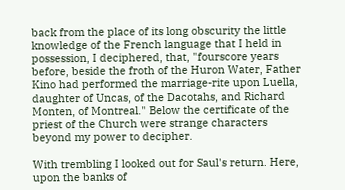back from the place of its long obscurity the little knowledge of the French language that I held in possession, I deciphered, that, "fourscore years before, beside the froth of the Huron Water, Father Kino had performed the marriage-rite upon Luella, daughter of Uncas, of the Dacotahs, and Richard Monten, of Montreal." Below the certificate of the priest of the Church were strange characters beyond my power to decipher.

With trembling I looked out for Saul's return. Here, upon the banks of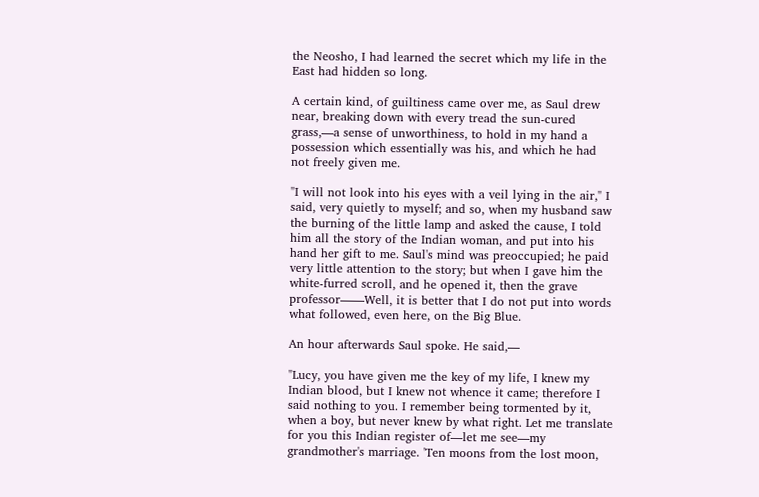the Neosho, I had learned the secret which my life in the East had hidden so long.

A certain kind, of guiltiness came over me, as Saul drew near, breaking down with every tread the sun-cured grass,—a sense of unworthiness, to hold in my hand a possession which essentially was his, and which he had not freely given me.

"I will not look into his eyes with a veil lying in the air," I said, very quietly to myself; and so, when my husband saw the burning of the little lamp and asked the cause, I told him all the story of the Indian woman, and put into his hand her gift to me. Saul's mind was preoccupied; he paid very little attention to the story; but when I gave him the white-furred scroll, and he opened it, then the grave professor——Well, it is better that I do not put into words what followed, even here, on the Big Blue.

An hour afterwards Saul spoke. He said,—

"Lucy, you have given me the key of my life, I knew my Indian blood, but I knew not whence it came; therefore I said nothing to you. I remember being tormented by it, when a boy, but never knew by what right. Let me translate for you this Indian register of—let me see—my grandmother's marriage. 'Ten moons from the lost moon,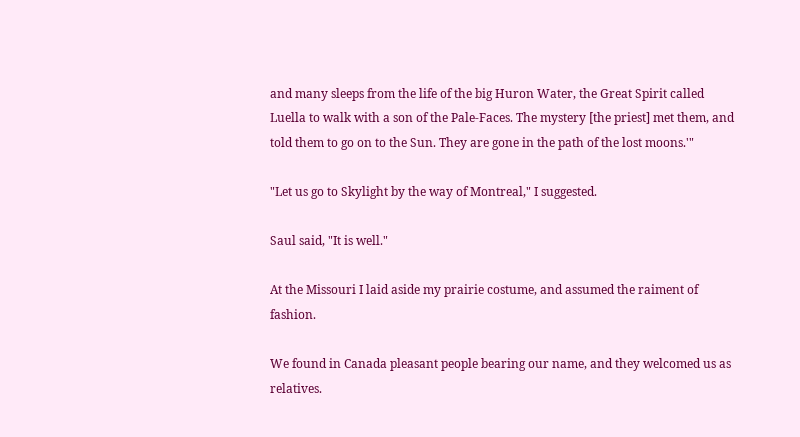and many sleeps from the life of the big Huron Water, the Great Spirit called Luella to walk with a son of the Pale-Faces. The mystery [the priest] met them, and told them to go on to the Sun. They are gone in the path of the lost moons.'"

"Let us go to Skylight by the way of Montreal," I suggested.

Saul said, "It is well."

At the Missouri I laid aside my prairie costume, and assumed the raiment of fashion.

We found in Canada pleasant people bearing our name, and they welcomed us as relatives.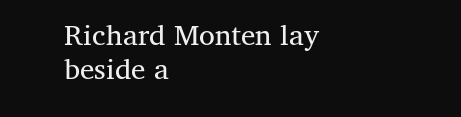Richard Monten lay beside a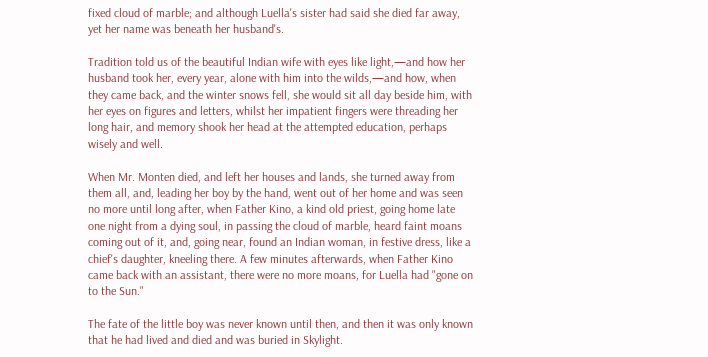fixed cloud of marble; and although Luella's sister had said she died far away, yet her name was beneath her husband's.

Tradition told us of the beautiful Indian wife with eyes like light,—and how her husband took her, every year, alone with him into the wilds,—and how, when they came back, and the winter snows fell, she would sit all day beside him, with her eyes on figures and letters, whilst her impatient fingers were threading her long hair, and memory shook her head at the attempted education, perhaps wisely and well.

When Mr. Monten died, and left her houses and lands, she turned away from them all, and, leading her boy by the hand, went out of her home and was seen no more until long after, when Father Kino, a kind old priest, going home late one night from a dying soul, in passing the cloud of marble, heard faint moans coming out of it, and, going near, found an Indian woman, in festive dress, like a chief's daughter, kneeling there. A few minutes afterwards, when Father Kino came back with an assistant, there were no more moans, for Luella had "gone on to the Sun."

The fate of the little boy was never known until then, and then it was only known that he had lived and died and was buried in Skylight.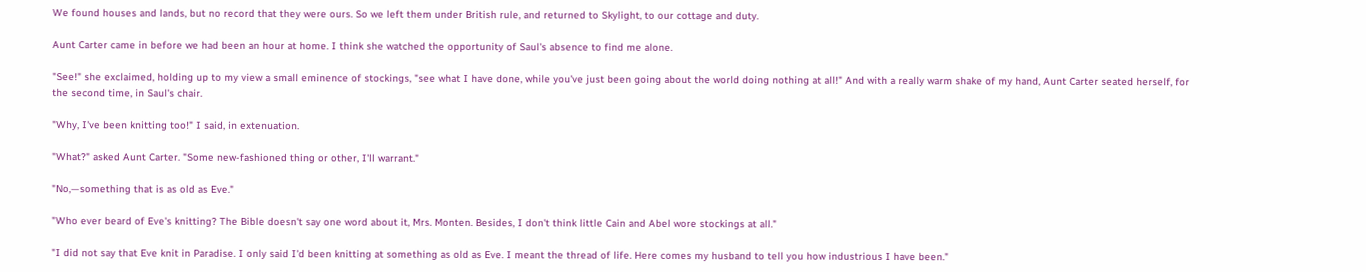We found houses and lands, but no record that they were ours. So we left them under British rule, and returned to Skylight, to our cottage and duty.

Aunt Carter came in before we had been an hour at home. I think she watched the opportunity of Saul's absence to find me alone.

"See!" she exclaimed, holding up to my view a small eminence of stockings, "see what I have done, while you've just been going about the world doing nothing at all!" And with a really warm shake of my hand, Aunt Carter seated herself, for the second time, in Saul's chair.

"Why, I've been knitting too!" I said, in extenuation.

"What?" asked Aunt Carter. "Some new-fashioned thing or other, I'll warrant."

"No,—something that is as old as Eve."

"Who ever beard of Eve's knitting? The Bible doesn't say one word about it, Mrs. Monten. Besides, I don't think little Cain and Abel wore stockings at all."

"I did not say that Eve knit in Paradise. I only said I'd been knitting at something as old as Eve. I meant the thread of life. Here comes my husband to tell you how industrious I have been."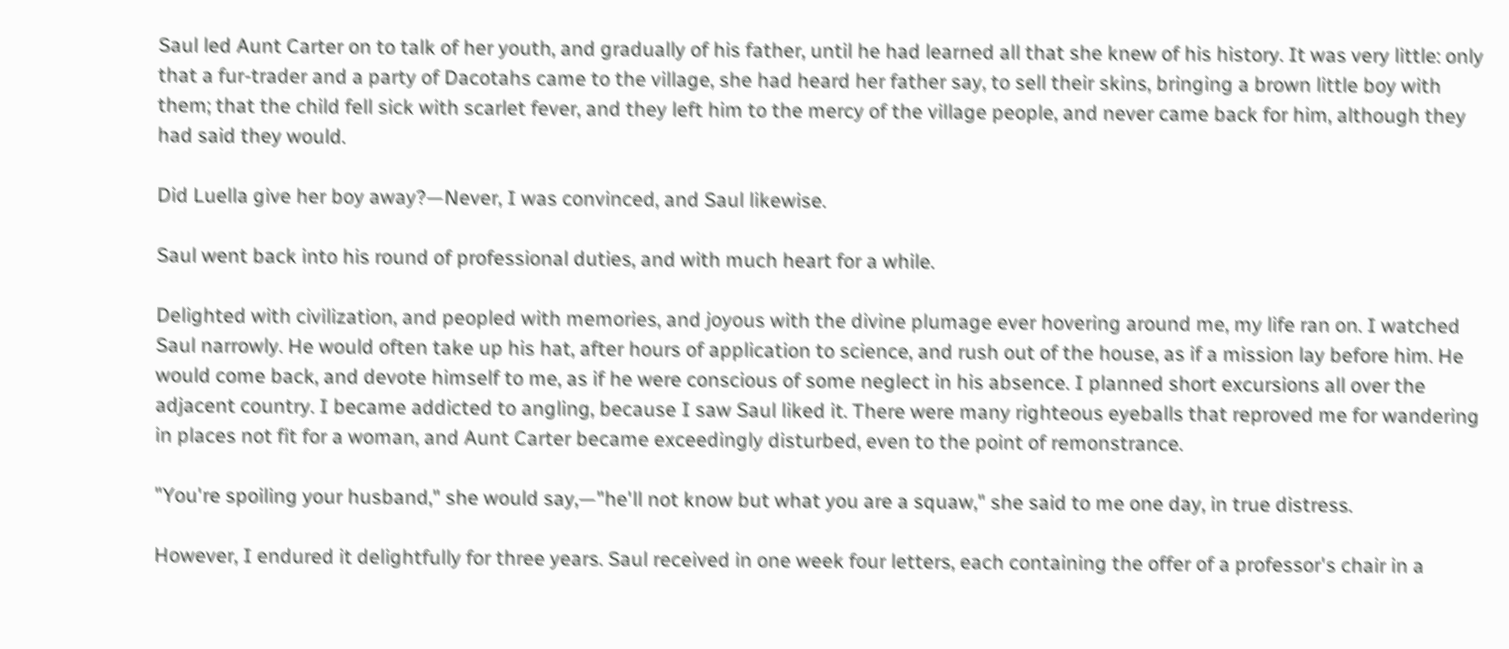Saul led Aunt Carter on to talk of her youth, and gradually of his father, until he had learned all that she knew of his history. It was very little: only that a fur-trader and a party of Dacotahs came to the village, she had heard her father say, to sell their skins, bringing a brown little boy with them; that the child fell sick with scarlet fever, and they left him to the mercy of the village people, and never came back for him, although they had said they would.

Did Luella give her boy away?—Never, I was convinced, and Saul likewise.

Saul went back into his round of professional duties, and with much heart for a while.

Delighted with civilization, and peopled with memories, and joyous with the divine plumage ever hovering around me, my life ran on. I watched Saul narrowly. He would often take up his hat, after hours of application to science, and rush out of the house, as if a mission lay before him. He would come back, and devote himself to me, as if he were conscious of some neglect in his absence. I planned short excursions all over the adjacent country. I became addicted to angling, because I saw Saul liked it. There were many righteous eyeballs that reproved me for wandering in places not fit for a woman, and Aunt Carter became exceedingly disturbed, even to the point of remonstrance.

"You're spoiling your husband," she would say,—"he'll not know but what you are a squaw," she said to me one day, in true distress.

However, I endured it delightfully for three years. Saul received in one week four letters, each containing the offer of a professor's chair in a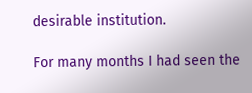desirable institution.

For many months I had seen the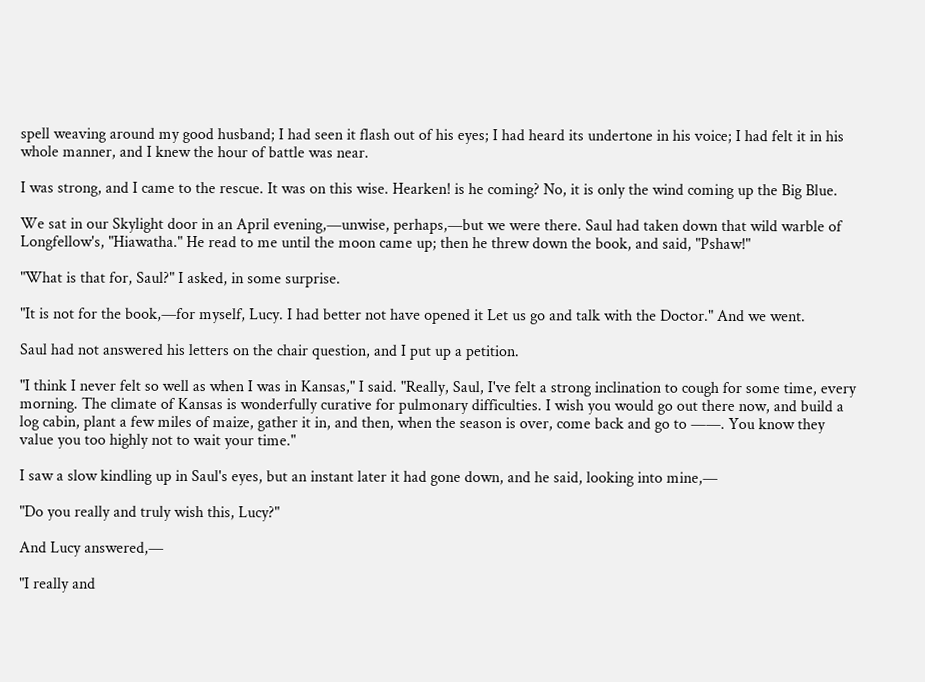spell weaving around my good husband; I had seen it flash out of his eyes; I had heard its undertone in his voice; I had felt it in his whole manner, and I knew the hour of battle was near.

I was strong, and I came to the rescue. It was on this wise. Hearken! is he coming? No, it is only the wind coming up the Big Blue.

We sat in our Skylight door in an April evening,—unwise, perhaps,—but we were there. Saul had taken down that wild warble of Longfellow's, "Hiawatha." He read to me until the moon came up; then he threw down the book, and said, "Pshaw!"

"What is that for, Saul?" I asked, in some surprise.

"It is not for the book,—for myself, Lucy. I had better not have opened it Let us go and talk with the Doctor." And we went.

Saul had not answered his letters on the chair question, and I put up a petition.

"I think I never felt so well as when I was in Kansas," I said. "Really, Saul, I've felt a strong inclination to cough for some time, every morning. The climate of Kansas is wonderfully curative for pulmonary difficulties. I wish you would go out there now, and build a log cabin, plant a few miles of maize, gather it in, and then, when the season is over, come back and go to ——. You know they value you too highly not to wait your time."

I saw a slow kindling up in Saul's eyes, but an instant later it had gone down, and he said, looking into mine,—

"Do you really and truly wish this, Lucy?"

And Lucy answered,—

"I really and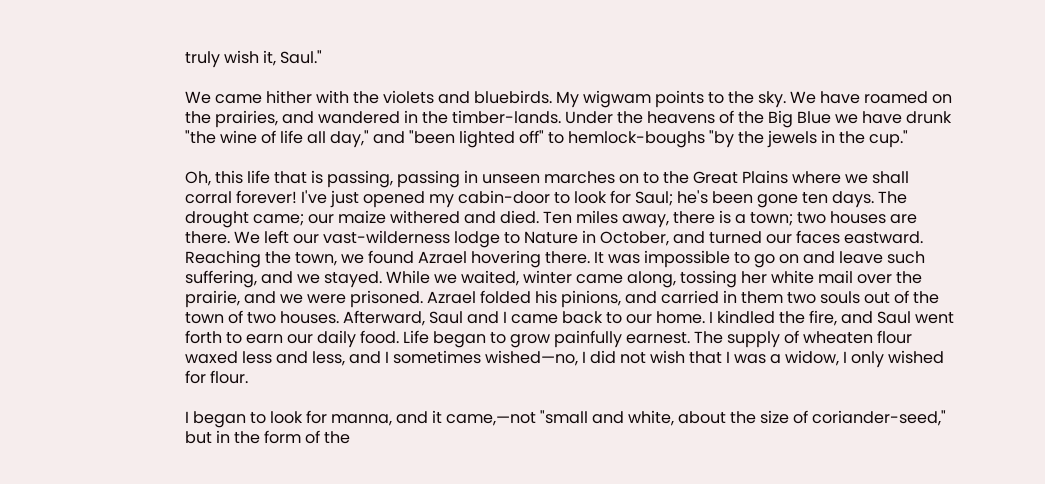truly wish it, Saul."

We came hither with the violets and bluebirds. My wigwam points to the sky. We have roamed on the prairies, and wandered in the timber-lands. Under the heavens of the Big Blue we have drunk "the wine of life all day," and "been lighted off" to hemlock-boughs "by the jewels in the cup."

Oh, this life that is passing, passing in unseen marches on to the Great Plains where we shall corral forever! I've just opened my cabin-door to look for Saul; he's been gone ten days. The drought came; our maize withered and died. Ten miles away, there is a town; two houses are there. We left our vast-wilderness lodge to Nature in October, and turned our faces eastward. Reaching the town, we found Azrael hovering there. It was impossible to go on and leave such suffering, and we stayed. While we waited, winter came along, tossing her white mail over the prairie, and we were prisoned. Azrael folded his pinions, and carried in them two souls out of the town of two houses. Afterward, Saul and I came back to our home. I kindled the fire, and Saul went forth to earn our daily food. Life began to grow painfully earnest. The supply of wheaten flour waxed less and less, and I sometimes wished—no, I did not wish that I was a widow, I only wished for flour.

I began to look for manna, and it came,—not "small and white, about the size of coriander-seed," but in the form of the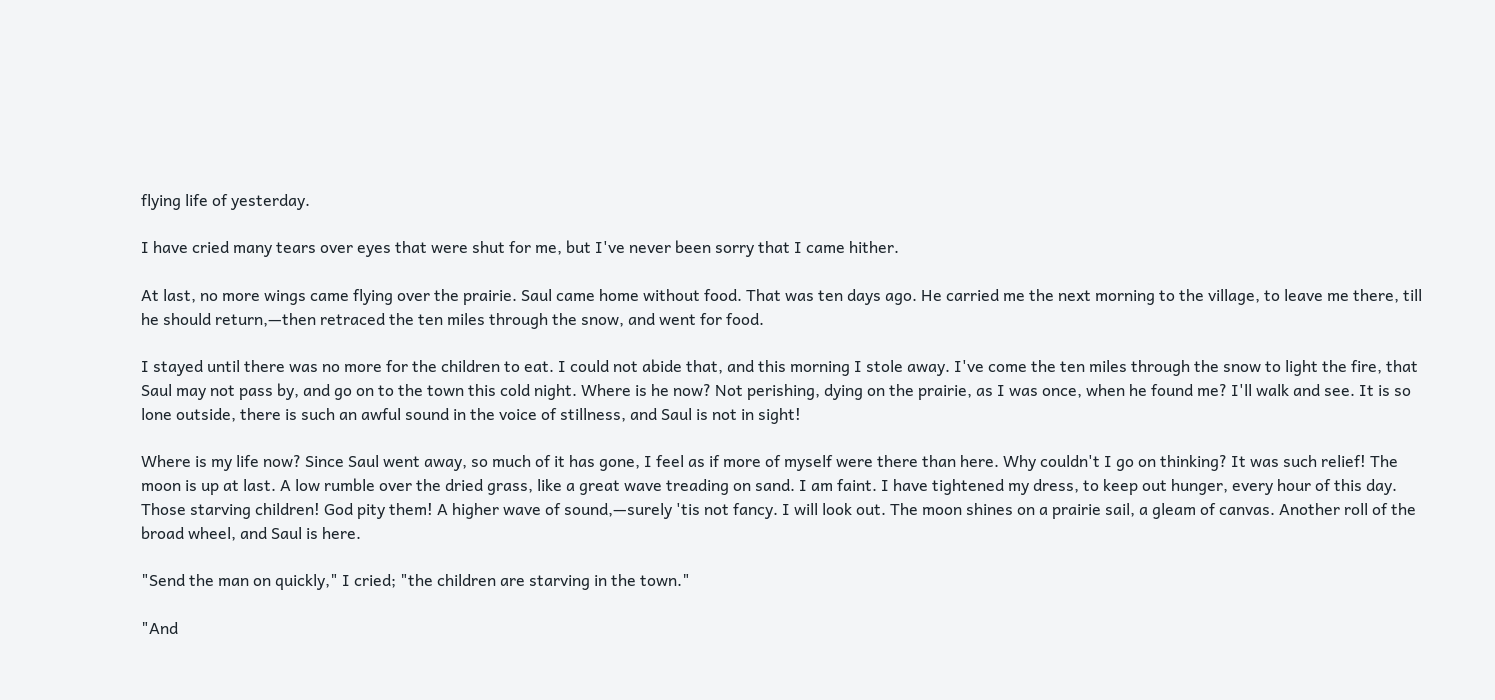flying life of yesterday.

I have cried many tears over eyes that were shut for me, but I've never been sorry that I came hither.

At last, no more wings came flying over the prairie. Saul came home without food. That was ten days ago. He carried me the next morning to the village, to leave me there, till he should return,—then retraced the ten miles through the snow, and went for food.

I stayed until there was no more for the children to eat. I could not abide that, and this morning I stole away. I've come the ten miles through the snow to light the fire, that Saul may not pass by, and go on to the town this cold night. Where is he now? Not perishing, dying on the prairie, as I was once, when he found me? I'll walk and see. It is so lone outside, there is such an awful sound in the voice of stillness, and Saul is not in sight!

Where is my life now? Since Saul went away, so much of it has gone, I feel as if more of myself were there than here. Why couldn't I go on thinking? It was such relief! The moon is up at last. A low rumble over the dried grass, like a great wave treading on sand. I am faint. I have tightened my dress, to keep out hunger, every hour of this day. Those starving children! God pity them! A higher wave of sound,—surely 'tis not fancy. I will look out. The moon shines on a prairie sail, a gleam of canvas. Another roll of the broad wheel, and Saul is here.

"Send the man on quickly," I cried; "the children are starving in the town."

"And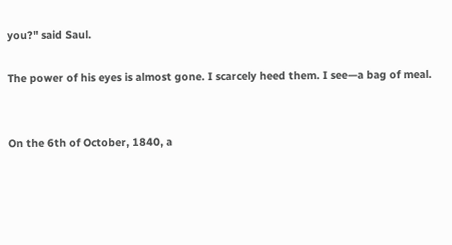you?" said Saul.

The power of his eyes is almost gone. I scarcely heed them. I see—a bag of meal.


On the 6th of October, 1840, a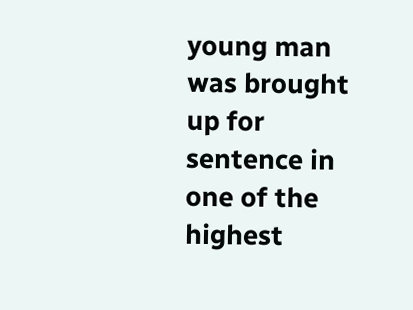young man was brought up for sentence in one of the highest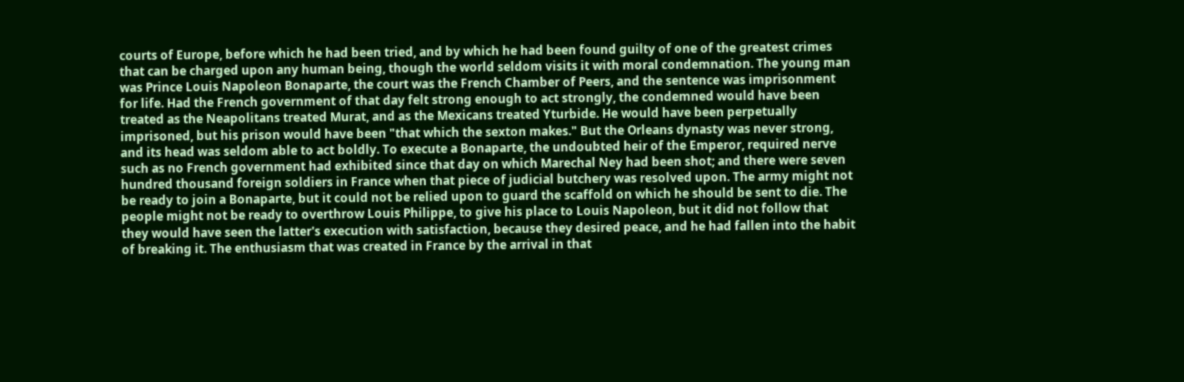courts of Europe, before which he had been tried, and by which he had been found guilty of one of the greatest crimes that can be charged upon any human being, though the world seldom visits it with moral condemnation. The young man was Prince Louis Napoleon Bonaparte, the court was the French Chamber of Peers, and the sentence was imprisonment for life. Had the French government of that day felt strong enough to act strongly, the condemned would have been treated as the Neapolitans treated Murat, and as the Mexicans treated Yturbide. He would have been perpetually imprisoned, but his prison would have been "that which the sexton makes." But the Orleans dynasty was never strong, and its head was seldom able to act boldly. To execute a Bonaparte, the undoubted heir of the Emperor, required nerve such as no French government had exhibited since that day on which Marechal Ney had been shot; and there were seven hundred thousand foreign soldiers in France when that piece of judicial butchery was resolved upon. The army might not be ready to join a Bonaparte, but it could not be relied upon to guard the scaffold on which he should be sent to die. The people might not be ready to overthrow Louis Philippe, to give his place to Louis Napoleon, but it did not follow that they would have seen the latter's execution with satisfaction, because they desired peace, and he had fallen into the habit of breaking it. The enthusiasm that was created in France by the arrival in that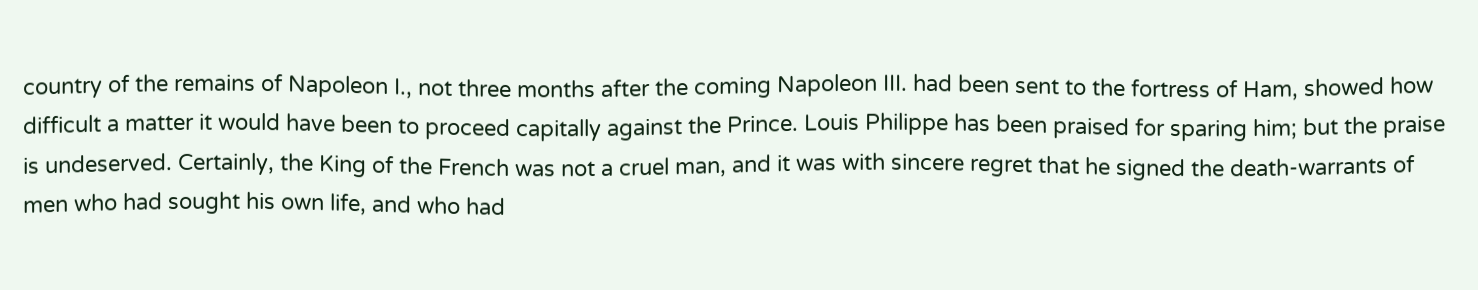country of the remains of Napoleon I., not three months after the coming Napoleon III. had been sent to the fortress of Ham, showed how difficult a matter it would have been to proceed capitally against the Prince. Louis Philippe has been praised for sparing him; but the praise is undeserved. Certainly, the King of the French was not a cruel man, and it was with sincere regret that he signed the death-warrants of men who had sought his own life, and who had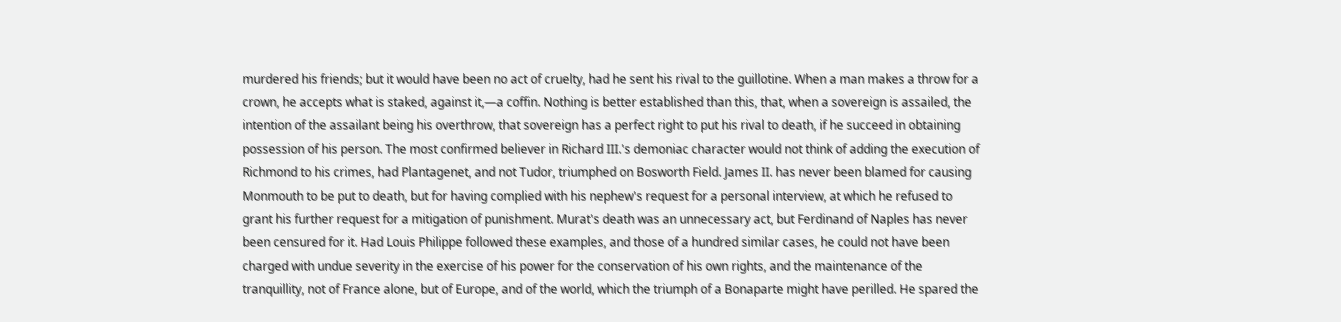murdered his friends; but it would have been no act of cruelty, had he sent his rival to the guillotine. When a man makes a throw for a crown, he accepts what is staked, against it,—a coffin. Nothing is better established than this, that, when a sovereign is assailed, the intention of the assailant being his overthrow, that sovereign has a perfect right to put his rival to death, if he succeed in obtaining possession of his person. The most confirmed believer in Richard III.'s demoniac character would not think of adding the execution of Richmond to his crimes, had Plantagenet, and not Tudor, triumphed on Bosworth Field. James II. has never been blamed for causing Monmouth to be put to death, but for having complied with his nephew's request for a personal interview, at which he refused to grant his further request for a mitigation of punishment. Murat's death was an unnecessary act, but Ferdinand of Naples has never been censured for it. Had Louis Philippe followed these examples, and those of a hundred similar cases, he could not have been charged with undue severity in the exercise of his power for the conservation of his own rights, and the maintenance of the tranquillity, not of France alone, but of Europe, and of the world, which the triumph of a Bonaparte might have perilled. He spared the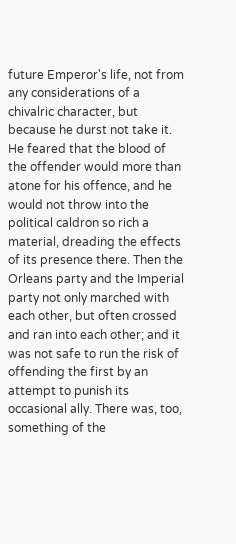future Emperor's life, not from any considerations of a chivalric character, but because he durst not take it. He feared that the blood of the offender would more than atone for his offence, and he would not throw into the political caldron so rich a material, dreading the effects of its presence there. Then the Orleans party and the Imperial party not only marched with each other, but often crossed and ran into each other; and it was not safe to run the risk of offending the first by an attempt to punish its occasional ally. There was, too, something of the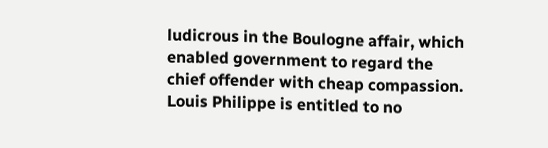ludicrous in the Boulogne affair, which enabled government to regard the chief offender with cheap compassion. Louis Philippe is entitled to no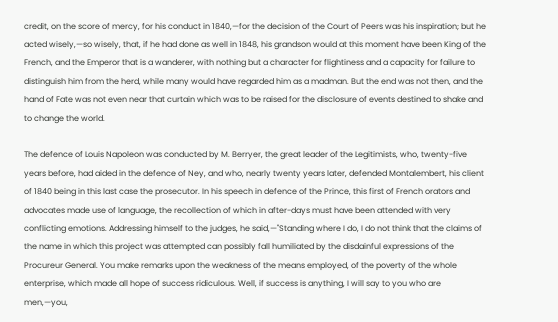credit, on the score of mercy, for his conduct in 1840,—for the decision of the Court of Peers was his inspiration; but he acted wisely,—so wisely, that, if he had done as well in 1848, his grandson would at this moment have been King of the French, and the Emperor that is a wanderer, with nothing but a character for flightiness and a capacity for failure to distinguish him from the herd, while many would have regarded him as a madman. But the end was not then, and the hand of Fate was not even near that curtain which was to be raised for the disclosure of events destined to shake and to change the world.

The defence of Louis Napoleon was conducted by M. Berryer, the great leader of the Legitimists, who, twenty-five years before, had aided in the defence of Ney, and who, nearly twenty years later, defended Montalembert, his client of 1840 being in this last case the prosecutor. In his speech in defence of the Prince, this first of French orators and advocates made use of language, the recollection of which in after-days must have been attended with very conflicting emotions. Addressing himself to the judges, he said,—"Standing where I do, I do not think that the claims of the name in which this project was attempted can possibly fall humiliated by the disdainful expressions of the Procureur General. You make remarks upon the weakness of the means employed, of the poverty of the whole enterprise, which made all hope of success ridiculous. Well, if success is anything, I will say to you who are men,—you,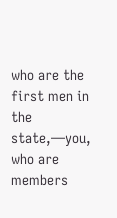who are the first men in the state,—you, who are members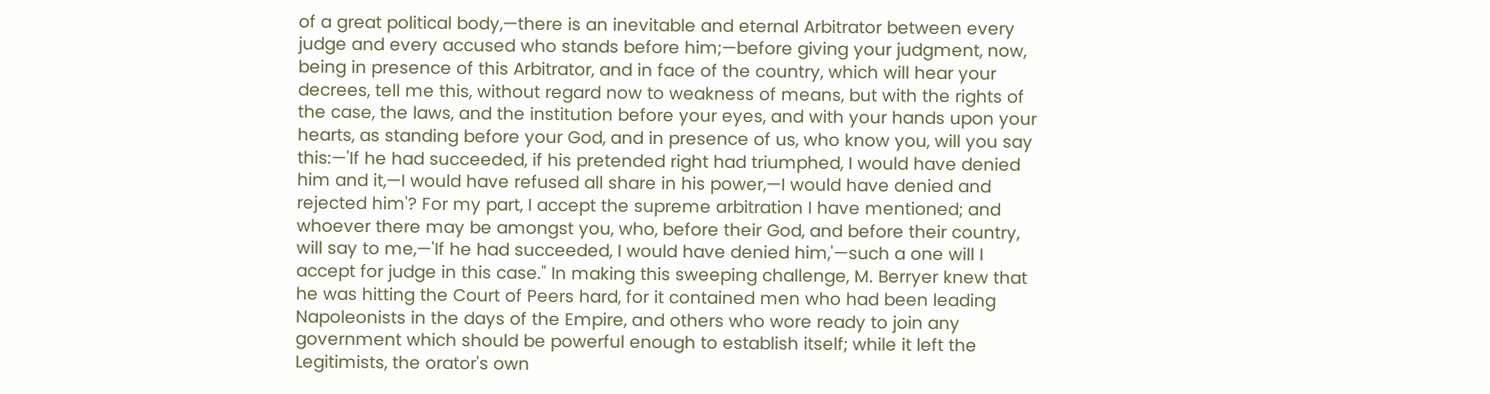of a great political body,—there is an inevitable and eternal Arbitrator between every judge and every accused who stands before him;—before giving your judgment, now, being in presence of this Arbitrator, and in face of the country, which will hear your decrees, tell me this, without regard now to weakness of means, but with the rights of the case, the laws, and the institution before your eyes, and with your hands upon your hearts, as standing before your God, and in presence of us, who know you, will you say this:—'If he had succeeded, if his pretended right had triumphed, I would have denied him and it,—I would have refused all share in his power,—I would have denied and rejected him'? For my part, I accept the supreme arbitration I have mentioned; and whoever there may be amongst you, who, before their God, and before their country, will say to me,—'If he had succeeded, I would have denied him,'—such a one will I accept for judge in this case." In making this sweeping challenge, M. Berryer knew that he was hitting the Court of Peers hard, for it contained men who had been leading Napoleonists in the days of the Empire, and others who wore ready to join any government which should be powerful enough to establish itself; while it left the Legitimists, the orator's own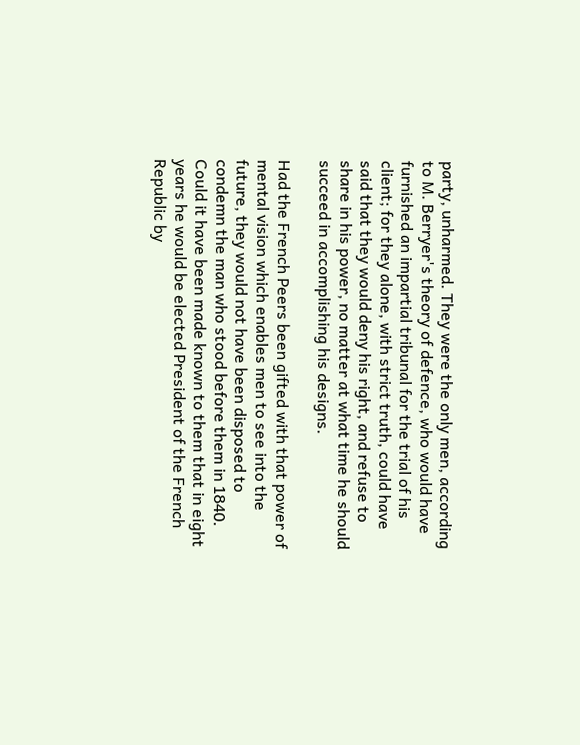party, unharmed. They were the only men, according to M. Berryer's theory of defence, who would have furnished an impartial tribunal for the trial of his client; for they alone, with strict truth, could have said that they would deny his right, and refuse to share in his power, no matter at what time he should succeed in accomplishing his designs.

Had the French Peers been gifted with that power of mental vision which enables men to see into the future, they would not have been disposed to condemn the man who stood before them in 1840. Could it have been made known to them that in eight years he would be elected President of the French Republic by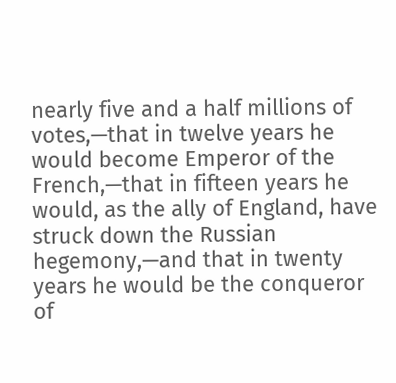nearly five and a half millions of votes,—that in twelve years he would become Emperor of the French,—that in fifteen years he would, as the ally of England, have struck down the Russian hegemony,—and that in twenty years he would be the conqueror of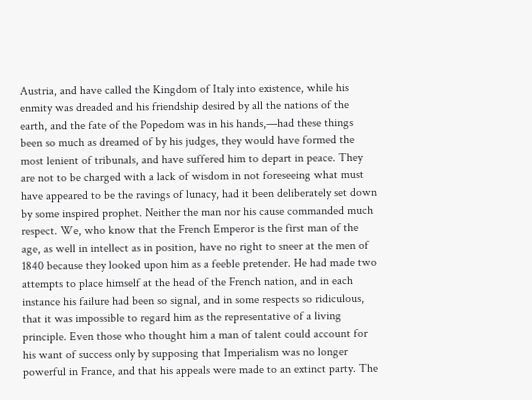Austria, and have called the Kingdom of Italy into existence, while his enmity was dreaded and his friendship desired by all the nations of the earth, and the fate of the Popedom was in his hands,—had these things been so much as dreamed of by his judges, they would have formed the most lenient of tribunals, and have suffered him to depart in peace. They are not to be charged with a lack of wisdom in not foreseeing what must have appeared to be the ravings of lunacy, had it been deliberately set down by some inspired prophet. Neither the man nor his cause commanded much respect. We, who know that the French Emperor is the first man of the age, as well in intellect as in position, have no right to sneer at the men of 1840 because they looked upon him as a feeble pretender. He had made two attempts to place himself at the head of the French nation, and in each instance his failure had been so signal, and in some respects so ridiculous, that it was impossible to regard him as the representative of a living principle. Even those who thought him a man of talent could account for his want of success only by supposing that Imperialism was no longer powerful in France, and that his appeals were made to an extinct party. The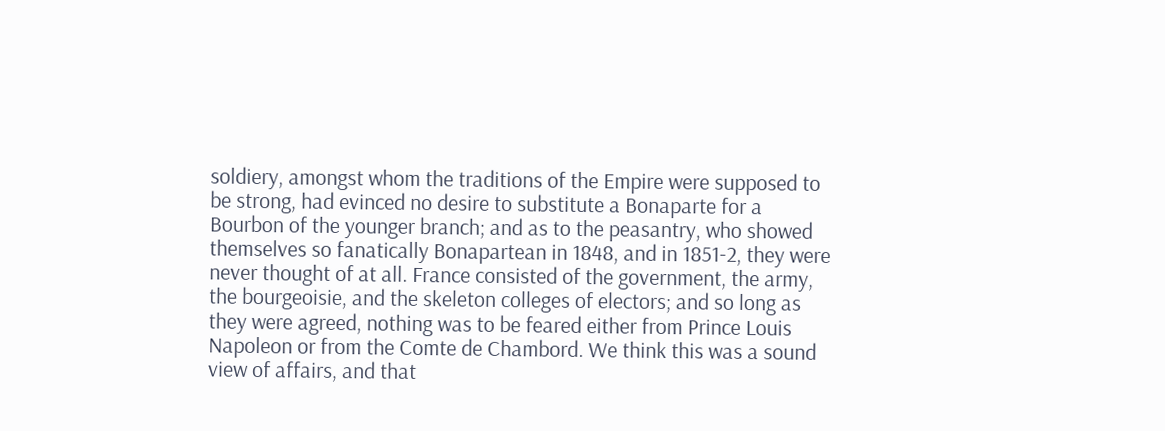soldiery, amongst whom the traditions of the Empire were supposed to be strong, had evinced no desire to substitute a Bonaparte for a Bourbon of the younger branch; and as to the peasantry, who showed themselves so fanatically Bonapartean in 1848, and in 1851-2, they were never thought of at all. France consisted of the government, the army, the bourgeoisie, and the skeleton colleges of electors; and so long as they were agreed, nothing was to be feared either from Prince Louis Napoleon or from the Comte de Chambord. We think this was a sound view of affairs, and that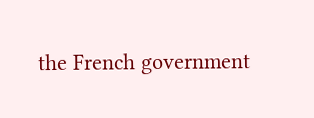the French government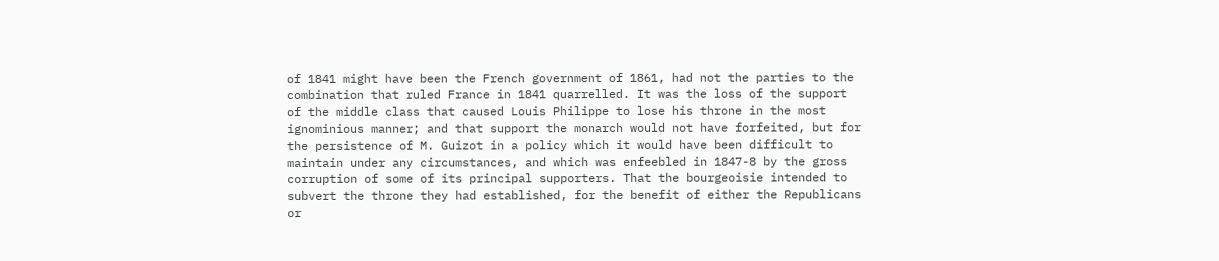of 1841 might have been the French government of 1861, had not the parties to the combination that ruled France in 1841 quarrelled. It was the loss of the support of the middle class that caused Louis Philippe to lose his throne in the most ignominious manner; and that support the monarch would not have forfeited, but for the persistence of M. Guizot in a policy which it would have been difficult to maintain under any circumstances, and which was enfeebled in 1847-8 by the gross corruption of some of its principal supporters. That the bourgeoisie intended to subvert the throne they had established, for the benefit of either the Republicans or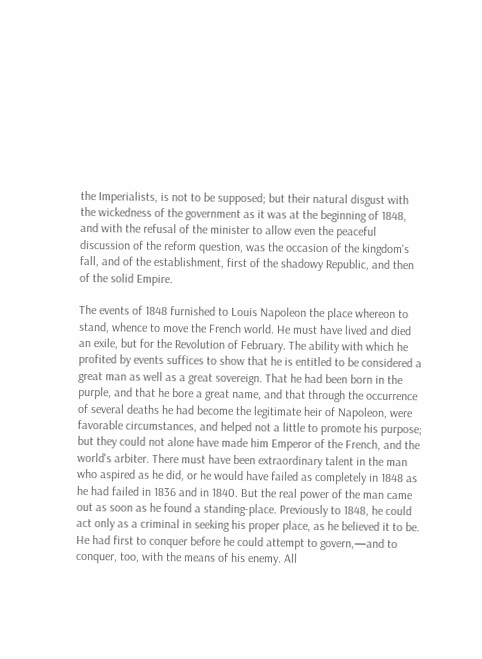the Imperialists, is not to be supposed; but their natural disgust with the wickedness of the government as it was at the beginning of 1848, and with the refusal of the minister to allow even the peaceful discussion of the reform question, was the occasion of the kingdom's fall, and of the establishment, first of the shadowy Republic, and then of the solid Empire.

The events of 1848 furnished to Louis Napoleon the place whereon to stand, whence to move the French world. He must have lived and died an exile, but for the Revolution of February. The ability with which he profited by events suffices to show that he is entitled to be considered a great man as well as a great sovereign. That he had been born in the purple, and that he bore a great name, and that through the occurrence of several deaths he had become the legitimate heir of Napoleon, were favorable circumstances, and helped not a little to promote his purpose; but they could not alone have made him Emperor of the French, and the world's arbiter. There must have been extraordinary talent in the man who aspired as he did, or he would have failed as completely in 1848 as he had failed in 1836 and in 1840. But the real power of the man came out as soon as he found a standing-place. Previously to 1848, he could act only as a criminal in seeking his proper place, as he believed it to be. He had first to conquer before he could attempt to govern,—and to conquer, too, with the means of his enemy. All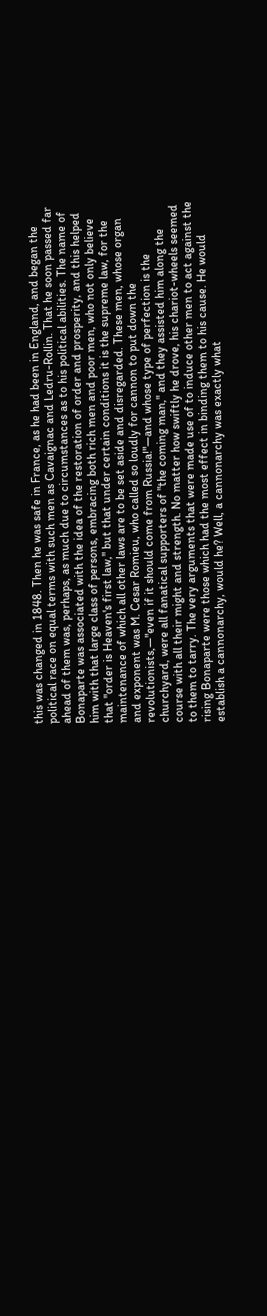this was changed in 1848. Then he was safe in France, as he had been in England, and began the political race on equal terms with such men as Cavaignac and Ledru-Rollin. That he soon passed far ahead of them was, perhaps, as much due to circumstances as to his political abilities. The name of Bonaparte was associated with the idea of the restoration of order and prosperity, and this helped him with that large class of persons, embracing both rich men and poor men, who not only believe that "order is Heaven's first law," but that under certain conditions it is the supreme law, for the maintenance of which all other laws are to be set aside and disregarded. These men, whose organ and exponent was M. Cesar Romieu, who called so loudly for cannon to put down the revolutionists,—"even if it should come from Russia!"—and whose type of perfection is the churchyard, were all fanatical supporters of "the coming man," and they assisted him along the course with all their might and strength. No matter how swiftly he drove, his chariot-wheels seemed to them to tarry. The very arguments that were made use of to induce other men to act against the rising Bonaparte were those which had the most effect in binding them to his cause. He would establish a cannonarchy, would he? Well, a cannonarchy was exactly what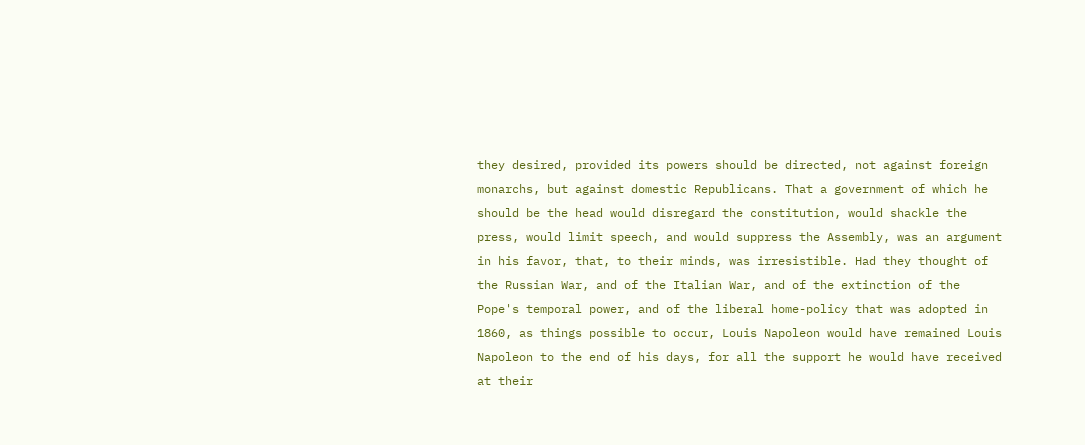they desired, provided its powers should be directed, not against foreign monarchs, but against domestic Republicans. That a government of which he should be the head would disregard the constitution, would shackle the press, would limit speech, and would suppress the Assembly, was an argument in his favor, that, to their minds, was irresistible. Had they thought of the Russian War, and of the Italian War, and of the extinction of the Pope's temporal power, and of the liberal home-policy that was adopted in 1860, as things possible to occur, Louis Napoleon would have remained Louis Napoleon to the end of his days, for all the support he would have received at their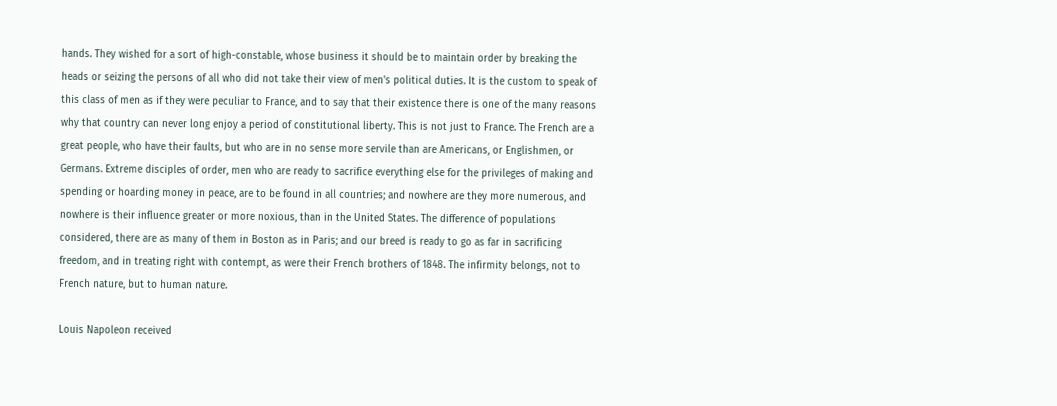hands. They wished for a sort of high-constable, whose business it should be to maintain order by breaking the heads or seizing the persons of all who did not take their view of men's political duties. It is the custom to speak of this class of men as if they were peculiar to France, and to say that their existence there is one of the many reasons why that country can never long enjoy a period of constitutional liberty. This is not just to France. The French are a great people, who have their faults, but who are in no sense more servile than are Americans, or Englishmen, or Germans. Extreme disciples of order, men who are ready to sacrifice everything else for the privileges of making and spending or hoarding money in peace, are to be found in all countries; and nowhere are they more numerous, and nowhere is their influence greater or more noxious, than in the United States. The difference of populations considered, there are as many of them in Boston as in Paris; and our breed is ready to go as far in sacrificing freedom, and in treating right with contempt, as were their French brothers of 1848. The infirmity belongs, not to French nature, but to human nature.

Louis Napoleon received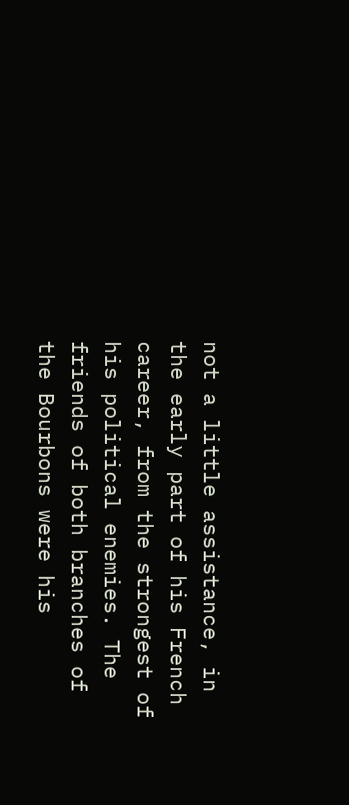not a little assistance, in the early part of his French career, from the strongest of his political enemies. The friends of both branches of the Bourbons were his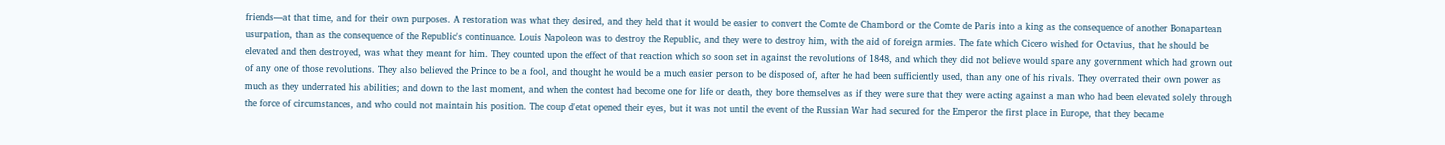friends—at that time, and for their own purposes. A restoration was what they desired, and they held that it would be easier to convert the Comte de Chambord or the Comte de Paris into a king as the consequence of another Bonapartean usurpation, than as the consequence of the Republic's continuance. Louis Napoleon was to destroy the Republic, and they were to destroy him, with the aid of foreign armies. The fate which Cicero wished for Octavius, that he should be elevated and then destroyed, was what they meant for him. They counted upon the effect of that reaction which so soon set in against the revolutions of 1848, and which they did not believe would spare any government which had grown out of any one of those revolutions. They also believed the Prince to be a fool, and thought he would be a much easier person to be disposed of, after he had been sufficiently used, than any one of his rivals. They overrated their own power as much as they underrated his abilities; and down to the last moment, and when the contest had become one for life or death, they bore themselves as if they were sure that they were acting against a man who had been elevated solely through the force of circumstances, and who could not maintain his position. The coup d'etat opened their eyes, but it was not until the event of the Russian War had secured for the Emperor the first place in Europe, that they became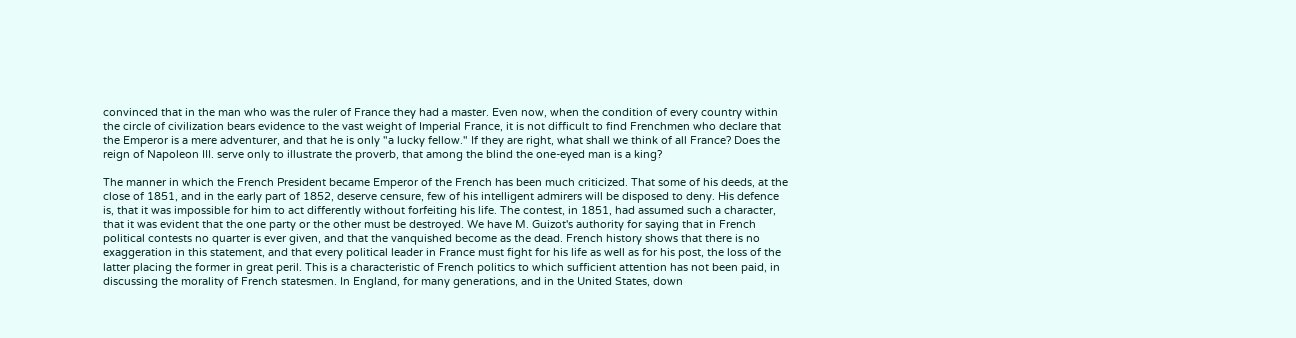convinced that in the man who was the ruler of France they had a master. Even now, when the condition of every country within the circle of civilization bears evidence to the vast weight of Imperial France, it is not difficult to find Frenchmen who declare that the Emperor is a mere adventurer, and that he is only "a lucky fellow." If they are right, what shall we think of all France? Does the reign of Napoleon III. serve only to illustrate the proverb, that among the blind the one-eyed man is a king?

The manner in which the French President became Emperor of the French has been much criticized. That some of his deeds, at the close of 1851, and in the early part of 1852, deserve censure, few of his intelligent admirers will be disposed to deny. His defence is, that it was impossible for him to act differently without forfeiting his life. The contest, in 1851, had assumed such a character, that it was evident that the one party or the other must be destroyed. We have M. Guizot's authority for saying that in French political contests no quarter is ever given, and that the vanquished become as the dead. French history shows that there is no exaggeration in this statement, and that every political leader in France must fight for his life as well as for his post, the loss of the latter placing the former in great peril. This is a characteristic of French politics to which sufficient attention has not been paid, in discussing the morality of French statesmen. In England, for many generations, and in the United States, down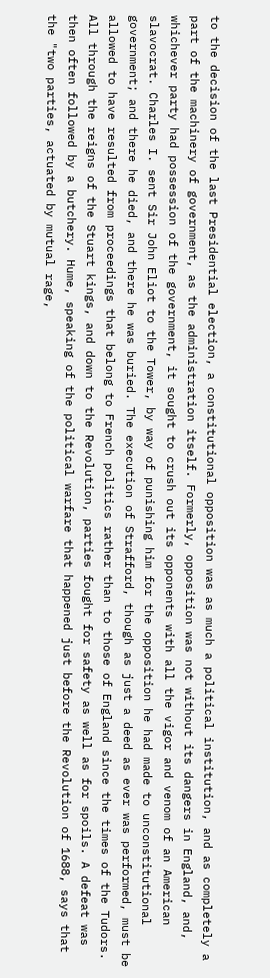to the decision of the last Presidential election, a constitutional opposition was as much a political institution, and as completely a part of the machinery of government, as the administration itself. Formerly, opposition was not without its dangers in England, and, whichever party had possession of the government, it sought to crush out its opponents with all the vigor and venom of an American slavocrat. Charles I. sent Sir John Eliot to the Tower, by way of punishing him for the opposition he had made to unconstitutional government; and there he died, and there he was buried. The execution of Strafford, though as just a deed as ever was performed, must be allowed to have resulted from proceedings that belong to French politics rather than to those of England since the times of the Tudors. All through the reigns of the Stuart kings, and down to the Revolution, parties fought for safety as well as for spoils. A defeat was then often followed by a butchery. Hume, speaking of the political warfare that happened just before the Revolution of 1688, says that the "two parties, actuated by mutual rage,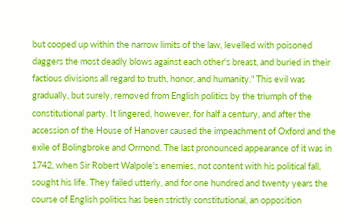but cooped up within the narrow limits of the law, levelled with poisoned daggers the most deadly blows against each other's breast, and buried in their factious divisions all regard to truth, honor, and humanity." This evil was gradually, but surely, removed from English politics by the triumph of the constitutional party. It lingered, however, for half a century, and after the accession of the House of Hanover caused the impeachment of Oxford and the exile of Bolingbroke and Ormond. The last pronounced appearance of it was in 1742, when Sir Robert Walpole's enemies, not content with his political fall, sought his life. They failed utterly, and for one hundred and twenty years the course of English politics has been strictly constitutional, an opposition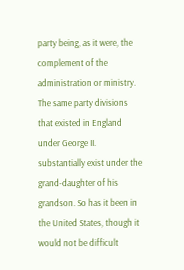party being, as it were, the complement of the administration or ministry. The same party divisions that existed in England under George II. substantially exist under the grand-daughter of his grandson. So has it been in the United States, though it would not be difficult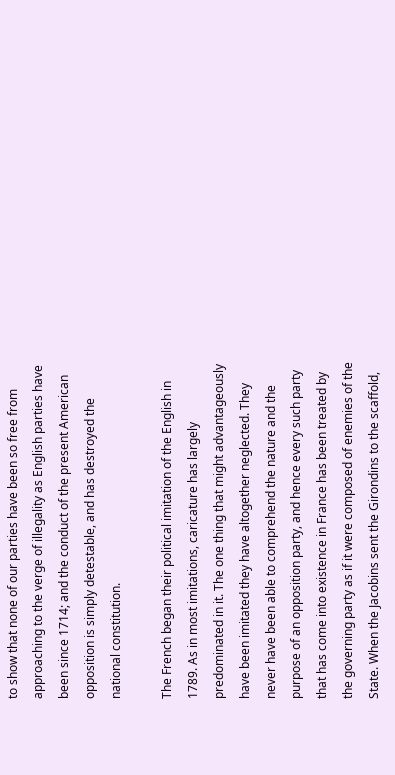to show that none of our parties have been so free from approaching to the verge of illegality as English parties have been since 1714; and the conduct of the present American opposition is simply detestable, and has destroyed the national constitution.

The French began their political imitation of the English in 1789. As in most imitations, caricature has largely predominated in it. The one thing that might advantageously have been imitated they have altogether neglected. They never have been able to comprehend the nature and the purpose of an opposition party, and hence every such party that has come into existence in France has been treated by the governing party as if it were composed of enemies of the State. When the Jacobins sent the Girondins to the scaffold,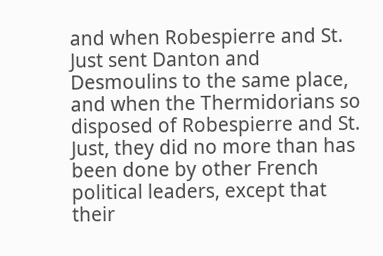and when Robespierre and St. Just sent Danton and Desmoulins to the same place, and when the Thermidorians so disposed of Robespierre and St. Just, they did no more than has been done by other French political leaders, except that their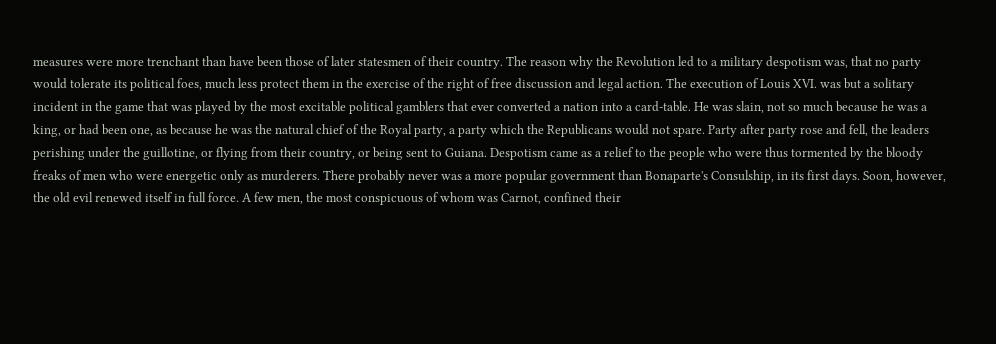measures were more trenchant than have been those of later statesmen of their country. The reason why the Revolution led to a military despotism was, that no party would tolerate its political foes, much less protect them in the exercise of the right of free discussion and legal action. The execution of Louis XVI. was but a solitary incident in the game that was played by the most excitable political gamblers that ever converted a nation into a card-table. He was slain, not so much because he was a king, or had been one, as because he was the natural chief of the Royal party, a party which the Republicans would not spare. Party after party rose and fell, the leaders perishing under the guillotine, or flying from their country, or being sent to Guiana. Despotism came as a relief to the people who were thus tormented by the bloody freaks of men who were energetic only as murderers. There probably never was a more popular government than Bonaparte's Consulship, in its first days. Soon, however, the old evil renewed itself in full force. A few men, the most conspicuous of whom was Carnot, confined their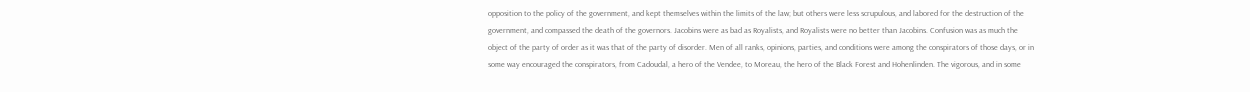opposition to the policy of the government, and kept themselves within the limits of the law; but others were less scrupulous, and labored for the destruction of the government, and compassed the death of the governors. Jacobins were as bad as Royalists, and Royalists were no better than Jacobins. Confusion was as much the object of the party of order as it was that of the party of disorder. Men of all ranks, opinions, parties, and conditions were among the conspirators of those days, or in some way encouraged the conspirators, from Cadoudal, a hero of the Vendee, to Moreau, the hero of the Black Forest and Hohenlinden. The vigorous, and in some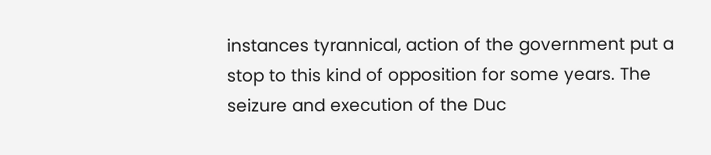instances tyrannical, action of the government put a stop to this kind of opposition for some years. The seizure and execution of the Duc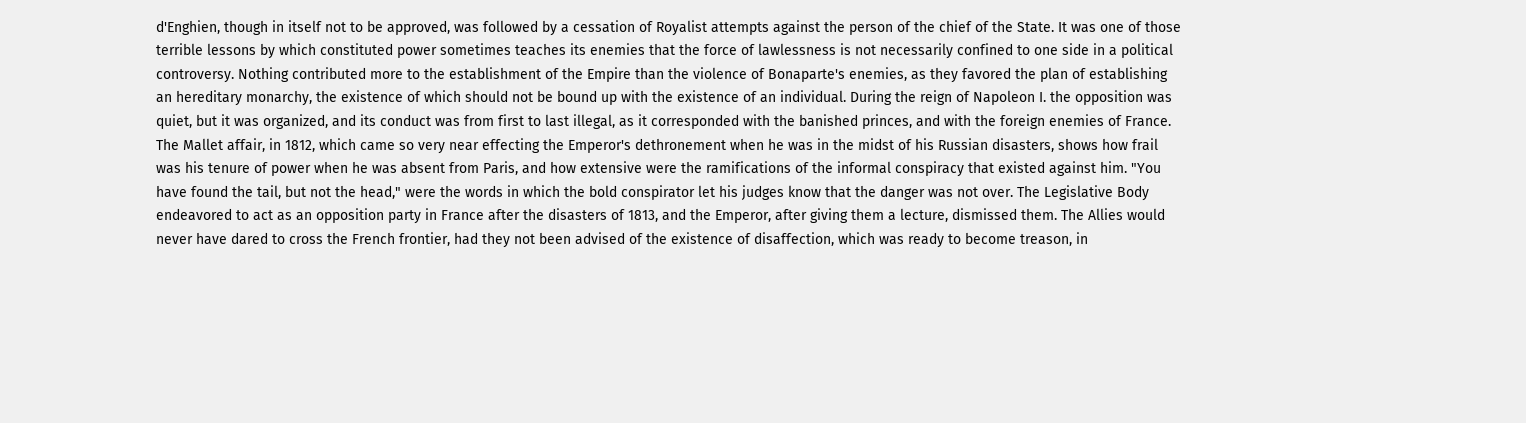d'Enghien, though in itself not to be approved, was followed by a cessation of Royalist attempts against the person of the chief of the State. It was one of those terrible lessons by which constituted power sometimes teaches its enemies that the force of lawlessness is not necessarily confined to one side in a political controversy. Nothing contributed more to the establishment of the Empire than the violence of Bonaparte's enemies, as they favored the plan of establishing an hereditary monarchy, the existence of which should not be bound up with the existence of an individual. During the reign of Napoleon I. the opposition was quiet, but it was organized, and its conduct was from first to last illegal, as it corresponded with the banished princes, and with the foreign enemies of France. The Mallet affair, in 1812, which came so very near effecting the Emperor's dethronement when he was in the midst of his Russian disasters, shows how frail was his tenure of power when he was absent from Paris, and how extensive were the ramifications of the informal conspiracy that existed against him. "You have found the tail, but not the head," were the words in which the bold conspirator let his judges know that the danger was not over. The Legislative Body endeavored to act as an opposition party in France after the disasters of 1813, and the Emperor, after giving them a lecture, dismissed them. The Allies would never have dared to cross the French frontier, had they not been advised of the existence of disaffection, which was ready to become treason, in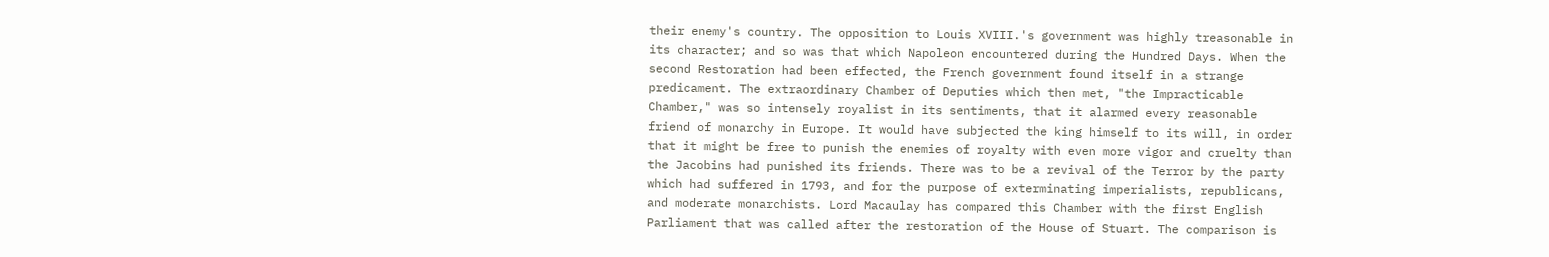their enemy's country. The opposition to Louis XVIII.'s government was highly treasonable in its character; and so was that which Napoleon encountered during the Hundred Days. When the second Restoration had been effected, the French government found itself in a strange predicament. The extraordinary Chamber of Deputies which then met, "the Impracticable Chamber," was so intensely royalist in its sentiments, that it alarmed every reasonable friend of monarchy in Europe. It would have subjected the king himself to its will, in order that it might be free to punish the enemies of royalty with even more vigor and cruelty than the Jacobins had punished its friends. There was to be a revival of the Terror by the party which had suffered in 1793, and for the purpose of exterminating imperialists, republicans, and moderate monarchists. Lord Macaulay has compared this Chamber with the first English Parliament that was called after the restoration of the House of Stuart. The comparison is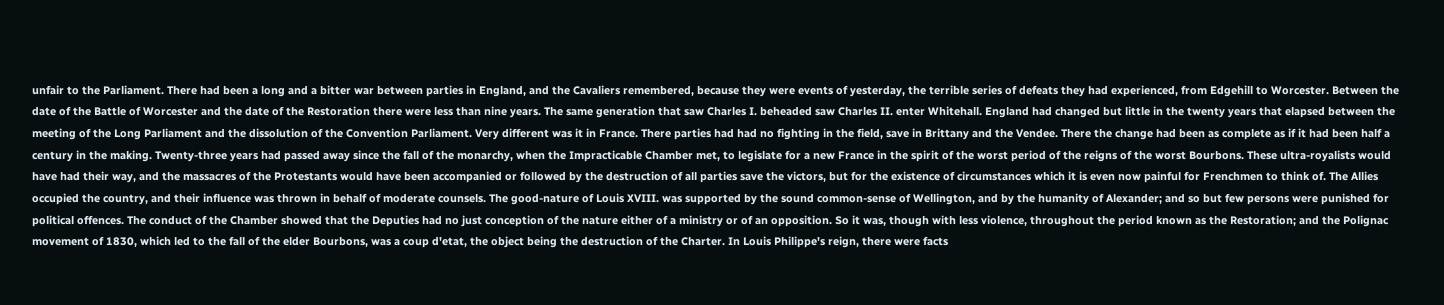unfair to the Parliament. There had been a long and a bitter war between parties in England, and the Cavaliers remembered, because they were events of yesterday, the terrible series of defeats they had experienced, from Edgehill to Worcester. Between the date of the Battle of Worcester and the date of the Restoration there were less than nine years. The same generation that saw Charles I. beheaded saw Charles II. enter Whitehall. England had changed but little in the twenty years that elapsed between the meeting of the Long Parliament and the dissolution of the Convention Parliament. Very different was it in France. There parties had had no fighting in the field, save in Brittany and the Vendee. There the change had been as complete as if it had been half a century in the making. Twenty-three years had passed away since the fall of the monarchy, when the Impracticable Chamber met, to legislate for a new France in the spirit of the worst period of the reigns of the worst Bourbons. These ultra-royalists would have had their way, and the massacres of the Protestants would have been accompanied or followed by the destruction of all parties save the victors, but for the existence of circumstances which it is even now painful for Frenchmen to think of. The Allies occupied the country, and their influence was thrown in behalf of moderate counsels. The good-nature of Louis XVIII. was supported by the sound common-sense of Wellington, and by the humanity of Alexander; and so but few persons were punished for political offences. The conduct of the Chamber showed that the Deputies had no just conception of the nature either of a ministry or of an opposition. So it was, though with less violence, throughout the period known as the Restoration; and the Polignac movement of 1830, which led to the fall of the elder Bourbons, was a coup d'etat, the object being the destruction of the Charter. In Louis Philippe's reign, there were facts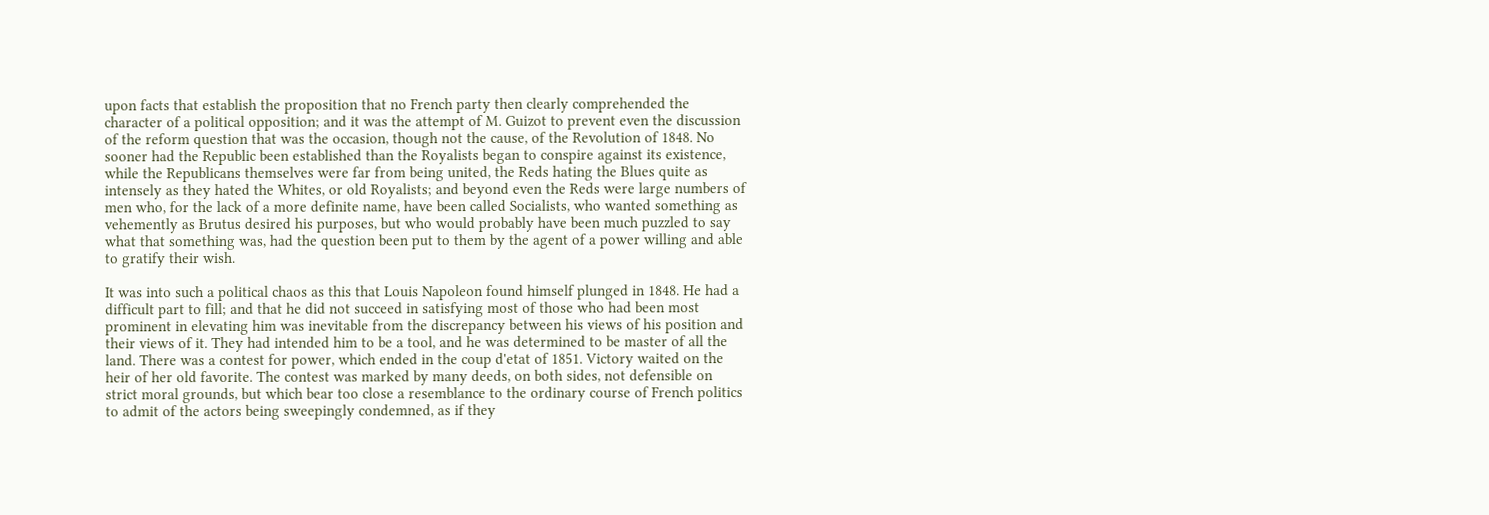upon facts that establish the proposition that no French party then clearly comprehended the character of a political opposition; and it was the attempt of M. Guizot to prevent even the discussion of the reform question that was the occasion, though not the cause, of the Revolution of 1848. No sooner had the Republic been established than the Royalists began to conspire against its existence, while the Republicans themselves were far from being united, the Reds hating the Blues quite as intensely as they hated the Whites, or old Royalists; and beyond even the Reds were large numbers of men who, for the lack of a more definite name, have been called Socialists, who wanted something as vehemently as Brutus desired his purposes, but who would probably have been much puzzled to say what that something was, had the question been put to them by the agent of a power willing and able to gratify their wish.

It was into such a political chaos as this that Louis Napoleon found himself plunged in 1848. He had a difficult part to fill; and that he did not succeed in satisfying most of those who had been most prominent in elevating him was inevitable from the discrepancy between his views of his position and their views of it. They had intended him to be a tool, and he was determined to be master of all the land. There was a contest for power, which ended in the coup d'etat of 1851. Victory waited on the heir of her old favorite. The contest was marked by many deeds, on both sides, not defensible on strict moral grounds, but which bear too close a resemblance to the ordinary course of French politics to admit of the actors being sweepingly condemned, as if they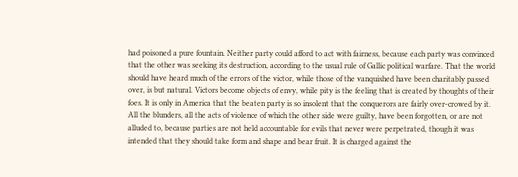had poisoned a pure fountain. Neither party could afford to act with fairness, because each party was convinced that the other was seeking its destruction, according to the usual rule of Gallic political warfare. That the world should have heard much of the errors of the victor, while those of the vanquished have been charitably passed over, is but natural. Victors become objects of envy, while pity is the feeling that is created by thoughts of their foes. It is only in America that the beaten party is so insolent that the conquerors are fairly over-crowed by it. All the blunders, all the acts of violence of which the other side were guilty, have been forgotten, or are not alluded to, because parties are not held accountable for evils that never were perpetrated, though it was intended that they should take form and shape and bear fruit. It is charged against the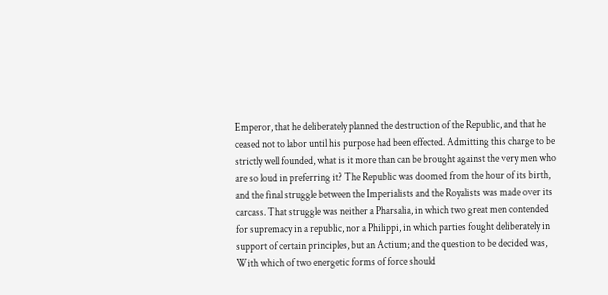Emperor, that he deliberately planned the destruction of the Republic, and that he ceased not to labor until his purpose had been effected. Admitting this charge to be strictly well founded, what is it more than can be brought against the very men who are so loud in preferring it? The Republic was doomed from the hour of its birth, and the final struggle between the Imperialists and the Royalists was made over its carcass. That struggle was neither a Pharsalia, in which two great men contended for supremacy in a republic, nor a Philippi, in which parties fought deliberately in support of certain principles, but an Actium; and the question to be decided was, With which of two energetic forms of force should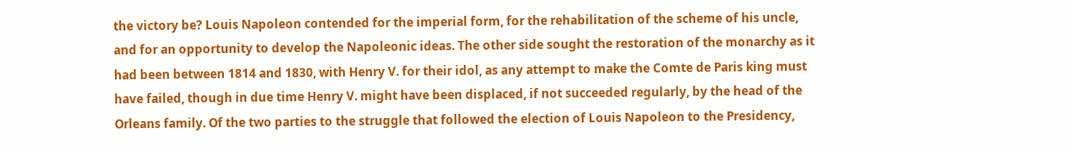the victory be? Louis Napoleon contended for the imperial form, for the rehabilitation of the scheme of his uncle, and for an opportunity to develop the Napoleonic ideas. The other side sought the restoration of the monarchy as it had been between 1814 and 1830, with Henry V. for their idol, as any attempt to make the Comte de Paris king must have failed, though in due time Henry V. might have been displaced, if not succeeded regularly, by the head of the Orleans family. Of the two parties to the struggle that followed the election of Louis Napoleon to the Presidency,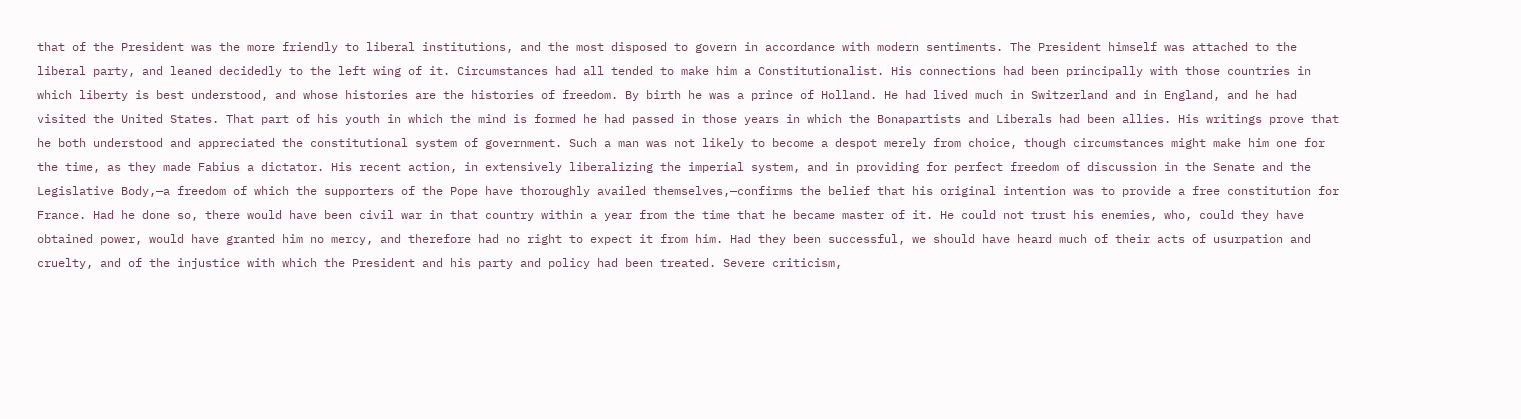that of the President was the more friendly to liberal institutions, and the most disposed to govern in accordance with modern sentiments. The President himself was attached to the liberal party, and leaned decidedly to the left wing of it. Circumstances had all tended to make him a Constitutionalist. His connections had been principally with those countries in which liberty is best understood, and whose histories are the histories of freedom. By birth he was a prince of Holland. He had lived much in Switzerland and in England, and he had visited the United States. That part of his youth in which the mind is formed he had passed in those years in which the Bonapartists and Liberals had been allies. His writings prove that he both understood and appreciated the constitutional system of government. Such a man was not likely to become a despot merely from choice, though circumstances might make him one for the time, as they made Fabius a dictator. His recent action, in extensively liberalizing the imperial system, and in providing for perfect freedom of discussion in the Senate and the Legislative Body,—a freedom of which the supporters of the Pope have thoroughly availed themselves,—confirms the belief that his original intention was to provide a free constitution for France. Had he done so, there would have been civil war in that country within a year from the time that he became master of it. He could not trust his enemies, who, could they have obtained power, would have granted him no mercy, and therefore had no right to expect it from him. Had they been successful, we should have heard much of their acts of usurpation and cruelty, and of the injustice with which the President and his party and policy had been treated. Severe criticism,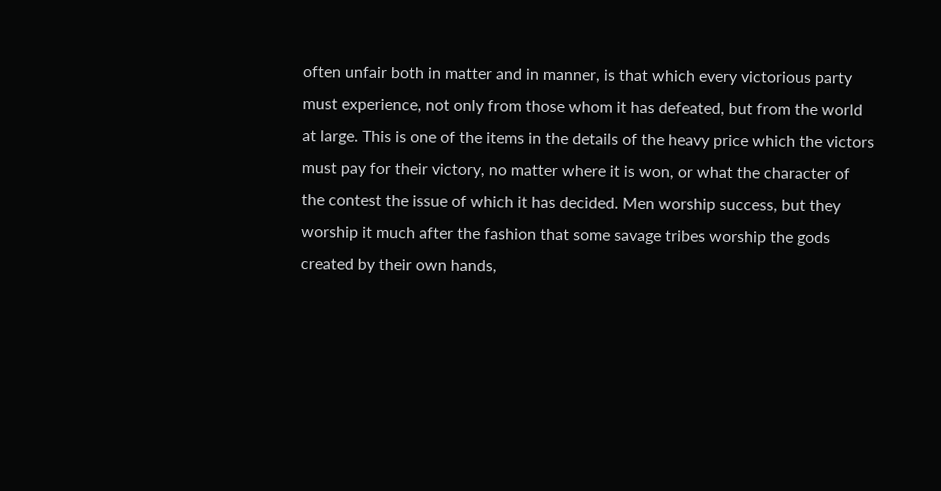often unfair both in matter and in manner, is that which every victorious party must experience, not only from those whom it has defeated, but from the world at large. This is one of the items in the details of the heavy price which the victors must pay for their victory, no matter where it is won, or what the character of the contest the issue of which it has decided. Men worship success, but they worship it much after the fashion that some savage tribes worship the gods created by their own hands,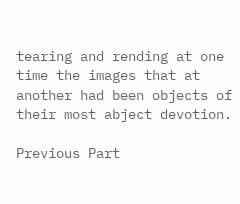tearing and rending at one time the images that at another had been objects of their most abject devotion.

Previous Part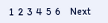1  2  3  4  5  6     Next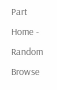Part
Home - Random Browse